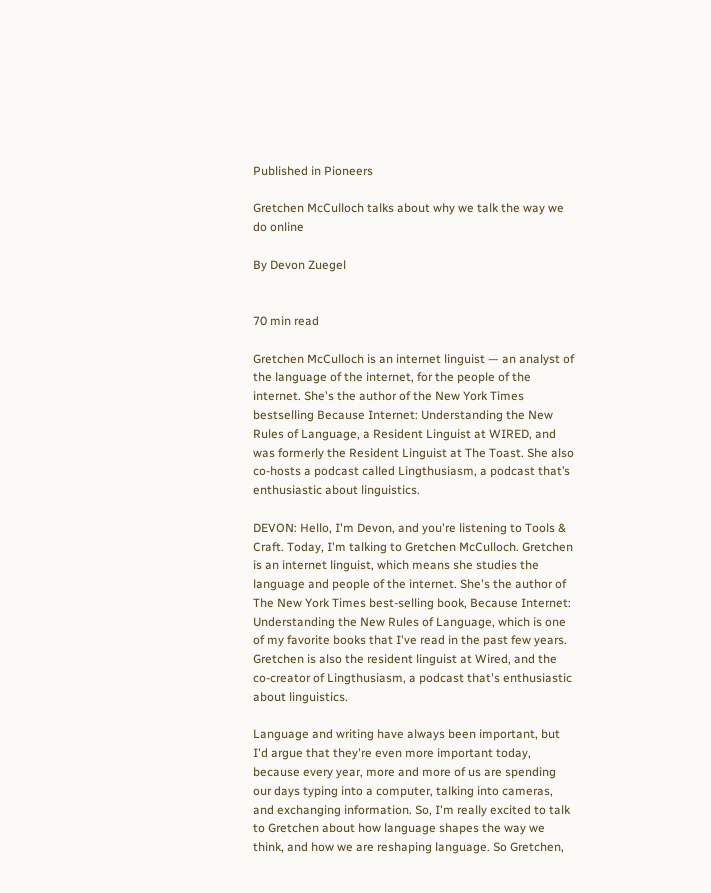Published in Pioneers

Gretchen McCulloch talks about why we talk the way we do online

By Devon Zuegel


70 min read

Gretchen McCulloch is an internet linguist — an analyst of the language of the internet, for the people of the internet. She's the author of the New York Times bestselling Because Internet: Understanding the New Rules of Language, a Resident Linguist at WIRED, and was formerly the Resident Linguist at The Toast. She also co-hosts a podcast called Lingthusiasm, a podcast that’s enthusiastic about linguistics.

DEVON: Hello, I'm Devon, and you're listening to Tools & Craft. Today, I'm talking to Gretchen McCulloch. Gretchen is an internet linguist, which means she studies the language and people of the internet. She's the author of The New York Times best-selling book, Because Internet: Understanding the New Rules of Language, which is one of my favorite books that I've read in the past few years. Gretchen is also the resident linguist at Wired, and the co-creator of Lingthusiasm, a podcast that's enthusiastic about linguistics.

Language and writing have always been important, but I'd argue that they're even more important today, because every year, more and more of us are spending our days typing into a computer, talking into cameras, and exchanging information. So, I'm really excited to talk to Gretchen about how language shapes the way we think, and how we are reshaping language. So Gretchen,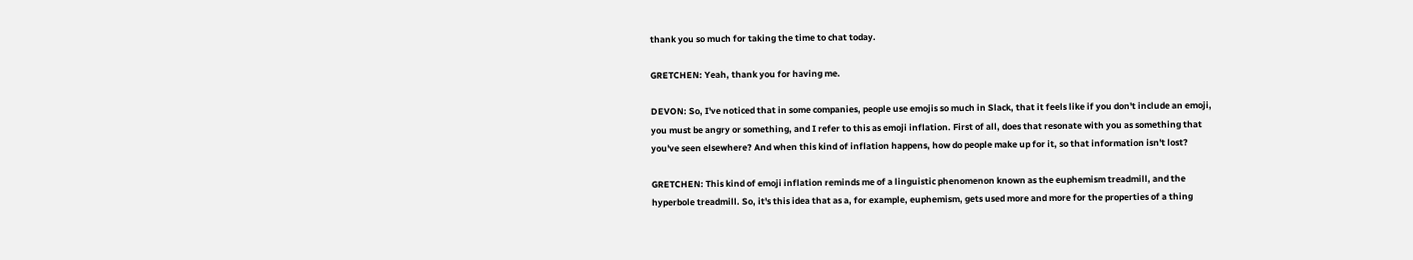thank you so much for taking the time to chat today.

GRETCHEN: Yeah, thank you for having me.

DEVON: So, I've noticed that in some companies, people use emojis so much in Slack, that it feels like if you don't include an emoji, you must be angry or something, and I refer to this as emoji inflation. First of all, does that resonate with you as something that you've seen elsewhere? And when this kind of inflation happens, how do people make up for it, so that information isn't lost?

GRETCHEN: This kind of emoji inflation reminds me of a linguistic phenomenon known as the euphemism treadmill, and the hyperbole treadmill. So, it's this idea that as a, for example, euphemism, gets used more and more for the properties of a thing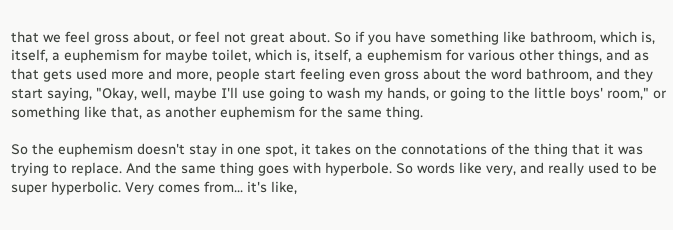that we feel gross about, or feel not great about. So if you have something like bathroom, which is, itself, a euphemism for maybe toilet, which is, itself, a euphemism for various other things, and as that gets used more and more, people start feeling even gross about the word bathroom, and they start saying, "Okay, well, maybe I'll use going to wash my hands, or going to the little boys' room," or something like that, as another euphemism for the same thing.

So the euphemism doesn't stay in one spot, it takes on the connotations of the thing that it was trying to replace. And the same thing goes with hyperbole. So words like very, and really used to be super hyperbolic. Very comes from... it's like,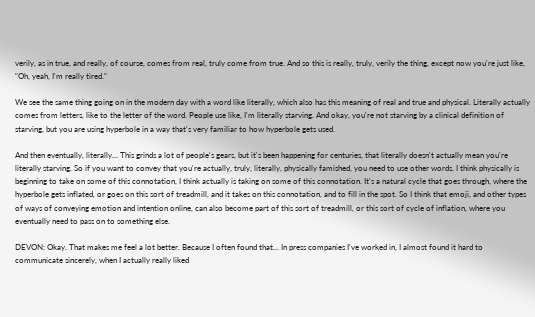verily, as in true, and really, of course, comes from real, truly come from true. And so this is really, truly, verily the thing, except now you're just like, "Oh, yeah, I'm really tired."

We see the same thing going on in the modern day with a word like literally, which also has this meaning of real and true and physical. Literally actually comes from letters, like to the letter of the word. People use like, I'm literally starving. And okay, you're not starving by a clinical definition of starving, but you are using hyperbole in a way that's very familiar to how hyperbole gets used.

And then eventually, literally... This grinds a lot of people's gears, but it's been happening for centuries, that literally doesn't actually mean you're literally starving. So if you want to convey that you're actually, truly, literally, physically famished, you need to use other words. I think physically is beginning to take on some of this connotation, I think actually is taking on some of this connotation. It's a natural cycle that goes through, where the hyperbole gets inflated, or goes on this sort of treadmill, and it takes on this connotation, and to fill in the spot. So I think that emoji, and other types of ways of conveying emotion and intention online, can also become part of this sort of treadmill, or this sort of cycle of inflation, where you eventually need to pass on to something else.

DEVON: Okay. That makes me feel a lot better. Because I often found that... In press companies I've worked in, I almost found it hard to communicate sincerely, when I actually really liked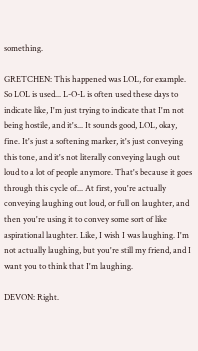something.

GRETCHEN: This happened was LOL, for example. So LOL is used... L-O-L is often used these days to indicate like, I'm just trying to indicate that I'm not being hostile, and it's... It sounds good, LOL, okay, fine. It's just a softening marker, it's just conveying this tone, and it's not literally conveying laugh out loud to a lot of people anymore. That's because it goes through this cycle of... At first, you're actually conveying laughing out loud, or full on laughter, and then you're using it to convey some sort of like aspirational laughter. Like, I wish I was laughing. I'm not actually laughing, but you're still my friend, and I want you to think that I'm laughing.

DEVON: Right.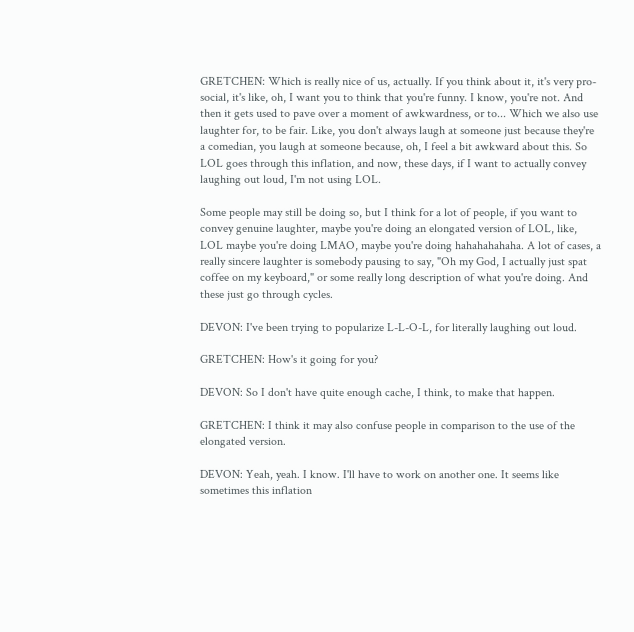GRETCHEN: Which is really nice of us, actually. If you think about it, it's very pro-social, it's like, oh, I want you to think that you're funny. I know, you're not. And then it gets used to pave over a moment of awkwardness, or to... Which we also use laughter for, to be fair. Like, you don't always laugh at someone just because they're a comedian, you laugh at someone because, oh, I feel a bit awkward about this. So LOL goes through this inflation, and now, these days, if I want to actually convey laughing out loud, I'm not using LOL.

Some people may still be doing so, but I think for a lot of people, if you want to convey genuine laughter, maybe you're doing an elongated version of LOL, like, LOL maybe you're doing LMAO, maybe you're doing hahahahahaha. A lot of cases, a really sincere laughter is somebody pausing to say, "Oh my God, I actually just spat coffee on my keyboard," or some really long description of what you're doing. And these just go through cycles.

DEVON: I've been trying to popularize L-L-O-L, for literally laughing out loud.

GRETCHEN: How's it going for you?

DEVON: So I don't have quite enough cache, I think, to make that happen.

GRETCHEN: I think it may also confuse people in comparison to the use of the elongated version.

DEVON: Yeah, yeah. I know. I'll have to work on another one. It seems like sometimes this inflation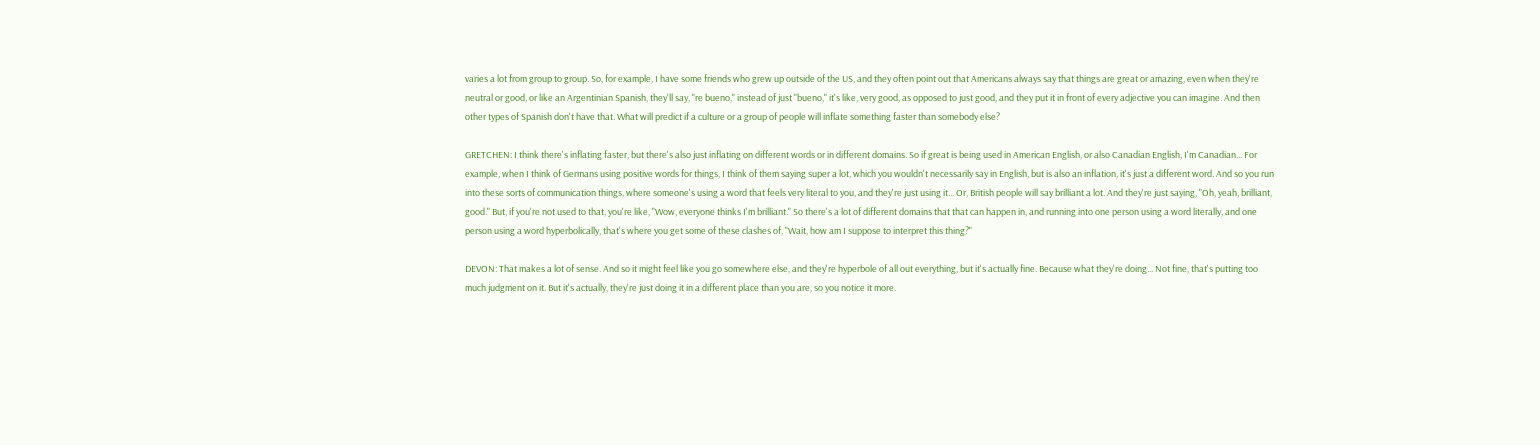varies a lot from group to group. So, for example, I have some friends who grew up outside of the US, and they often point out that Americans always say that things are great or amazing, even when they're neutral or good, or like an Argentinian Spanish, they'll say, "re bueno," instead of just "bueno," it's like, very good, as opposed to just good, and they put it in front of every adjective you can imagine. And then other types of Spanish don't have that. What will predict if a culture or a group of people will inflate something faster than somebody else?

GRETCHEN: I think there's inflating faster, but there's also just inflating on different words or in different domains. So if great is being used in American English, or also Canadian English, I'm Canadian... For example, when I think of Germans using positive words for things, I think of them saying super a lot, which you wouldn't necessarily say in English, but is also an inflation, it's just a different word. And so you run into these sorts of communication things, where someone's using a word that feels very literal to you, and they're just using it... Or, British people will say brilliant a lot. And they're just saying, "Oh, yeah, brilliant, good." But, if you're not used to that, you're like, "Wow, everyone thinks I'm brilliant." So there's a lot of different domains that that can happen in, and running into one person using a word literally, and one person using a word hyperbolically, that's where you get some of these clashes of, "Wait, how am I suppose to interpret this thing?"

DEVON: That makes a lot of sense. And so it might feel like you go somewhere else, and they're hyperbole of all out everything, but it's actually fine. Because what they're doing... Not fine, that's putting too much judgment on it. But it's actually, they're just doing it in a different place than you are, so you notice it more.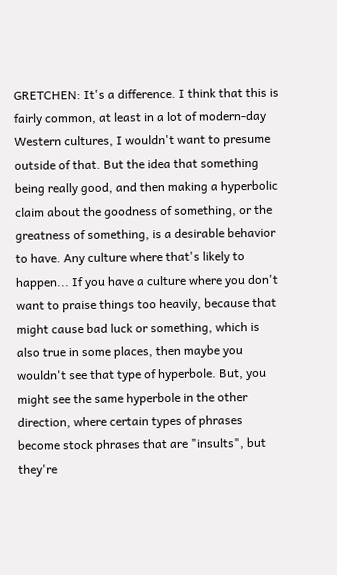GRETCHEN: It's a difference. I think that this is fairly common, at least in a lot of modern-day Western cultures, I wouldn't want to presume outside of that. But the idea that something being really good, and then making a hyperbolic claim about the goodness of something, or the greatness of something, is a desirable behavior to have. Any culture where that's likely to happen... If you have a culture where you don't want to praise things too heavily, because that might cause bad luck or something, which is also true in some places, then maybe you wouldn't see that type of hyperbole. But, you might see the same hyperbole in the other direction, where certain types of phrases become stock phrases that are "insults", but they're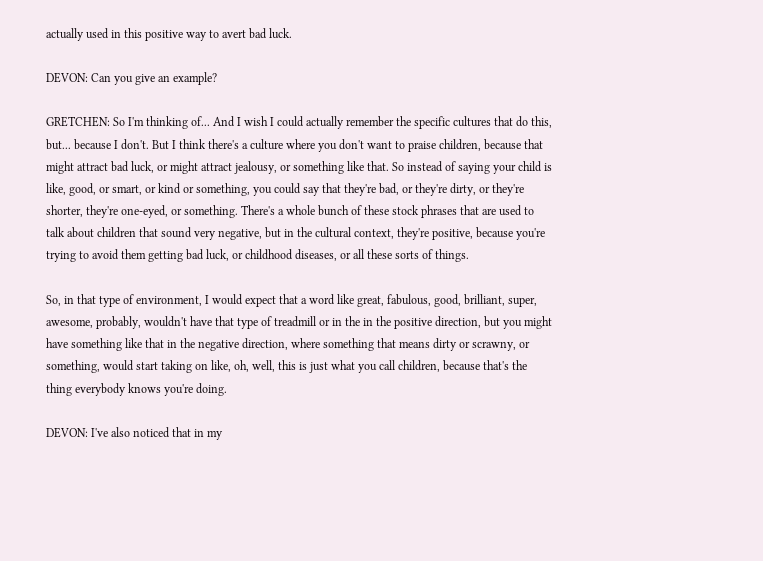actually used in this positive way to avert bad luck.

DEVON: Can you give an example?

GRETCHEN: So I'm thinking of... And I wish I could actually remember the specific cultures that do this, but... because I don't. But I think there's a culture where you don't want to praise children, because that might attract bad luck, or might attract jealousy, or something like that. So instead of saying your child is like, good, or smart, or kind or something, you could say that they're bad, or they're dirty, or they're shorter, they're one-eyed, or something. There's a whole bunch of these stock phrases that are used to talk about children that sound very negative, but in the cultural context, they're positive, because you're trying to avoid them getting bad luck, or childhood diseases, or all these sorts of things.

So, in that type of environment, I would expect that a word like great, fabulous, good, brilliant, super, awesome, probably, wouldn't have that type of treadmill or in the in the positive direction, but you might have something like that in the negative direction, where something that means dirty or scrawny, or something, would start taking on like, oh, well, this is just what you call children, because that's the thing everybody knows you're doing.

DEVON: I've also noticed that in my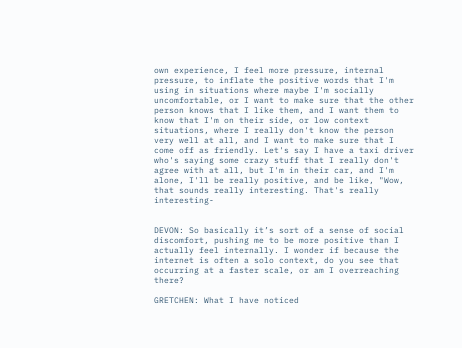own experience, I feel more pressure, internal pressure, to inflate the positive words that I'm using in situations where maybe I'm socially uncomfortable, or I want to make sure that the other person knows that I like them, and I want them to know that I'm on their side, or low context situations, where I really don't know the person very well at all, and I want to make sure that I come off as friendly. Let's say I have a taxi driver who's saying some crazy stuff that I really don't agree with at all, but I'm in their car, and I'm alone, I'll be really positive, and be like, "Wow, that sounds really interesting. That's really interesting-


DEVON: So basically it’s sort of a sense of social discomfort, pushing me to be more positive than I actually feel internally. I wonder if because the internet is often a solo context, do you see that occurring at a faster scale, or am I overreaching there?

GRETCHEN: What I have noticed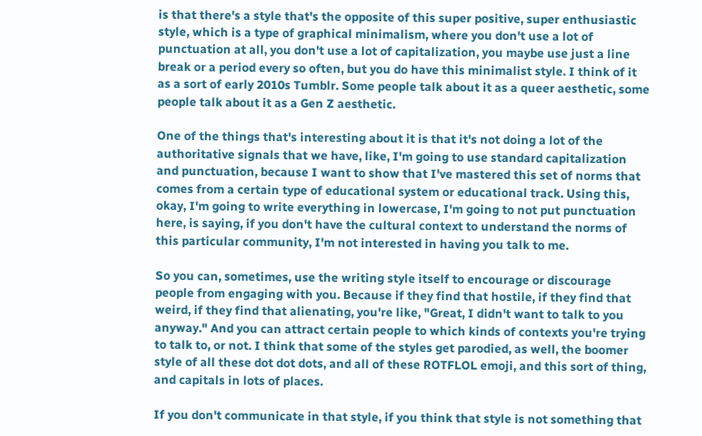is that there's a style that's the opposite of this super positive, super enthusiastic style, which is a type of graphical minimalism, where you don't use a lot of punctuation at all, you don't use a lot of capitalization, you maybe use just a line break or a period every so often, but you do have this minimalist style. I think of it as a sort of early 2010s Tumblr. Some people talk about it as a queer aesthetic, some people talk about it as a Gen Z aesthetic.

One of the things that's interesting about it is that it's not doing a lot of the authoritative signals that we have, like, I'm going to use standard capitalization and punctuation, because I want to show that I've mastered this set of norms that comes from a certain type of educational system or educational track. Using this, okay, I'm going to write everything in lowercase, I'm going to not put punctuation here, is saying, if you don't have the cultural context to understand the norms of this particular community, I'm not interested in having you talk to me.

So you can, sometimes, use the writing style itself to encourage or discourage people from engaging with you. Because if they find that hostile, if they find that weird, if they find that alienating, you're like, "Great, I didn't want to talk to you anyway." And you can attract certain people to which kinds of contexts you're trying to talk to, or not. I think that some of the styles get parodied, as well, the boomer style of all these dot dot dots, and all of these ROTFLOL emoji, and this sort of thing, and capitals in lots of places.

If you don't communicate in that style, if you think that style is not something that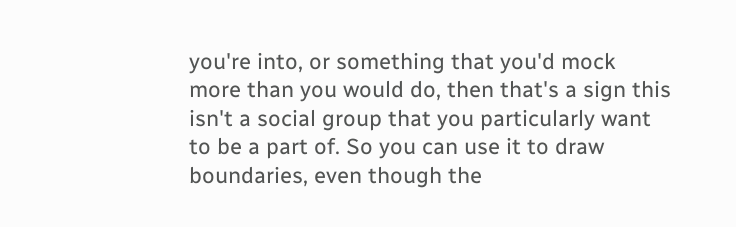you're into, or something that you'd mock more than you would do, then that's a sign this isn't a social group that you particularly want to be a part of. So you can use it to draw boundaries, even though the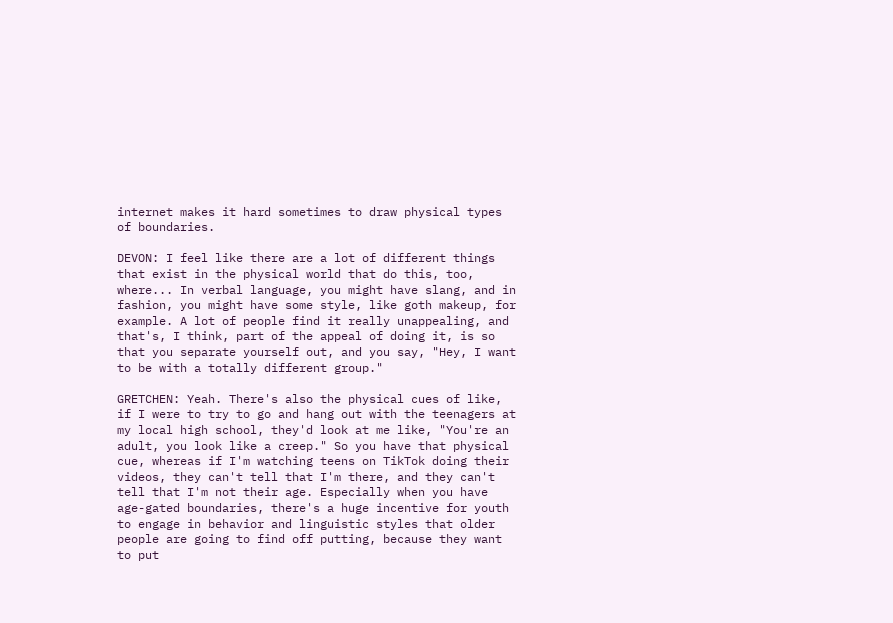internet makes it hard sometimes to draw physical types of boundaries.

DEVON: I feel like there are a lot of different things that exist in the physical world that do this, too, where... In verbal language, you might have slang, and in fashion, you might have some style, like goth makeup, for example. A lot of people find it really unappealing, and that's, I think, part of the appeal of doing it, is so that you separate yourself out, and you say, "Hey, I want to be with a totally different group."

GRETCHEN: Yeah. There's also the physical cues of like, if I were to try to go and hang out with the teenagers at my local high school, they'd look at me like, "You're an adult, you look like a creep." So you have that physical cue, whereas if I'm watching teens on TikTok doing their videos, they can't tell that I'm there, and they can't tell that I'm not their age. Especially when you have age-gated boundaries, there's a huge incentive for youth to engage in behavior and linguistic styles that older people are going to find off putting, because they want to put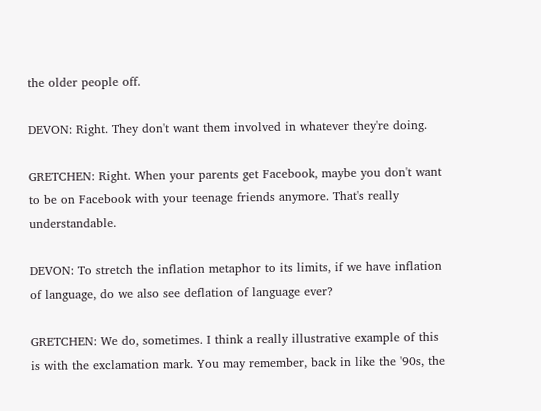the older people off.

DEVON: Right. They don't want them involved in whatever they're doing.

GRETCHEN: Right. When your parents get Facebook, maybe you don't want to be on Facebook with your teenage friends anymore. That's really understandable.

DEVON: To stretch the inflation metaphor to its limits, if we have inflation of language, do we also see deflation of language ever?

GRETCHEN: We do, sometimes. I think a really illustrative example of this is with the exclamation mark. You may remember, back in like the '90s, the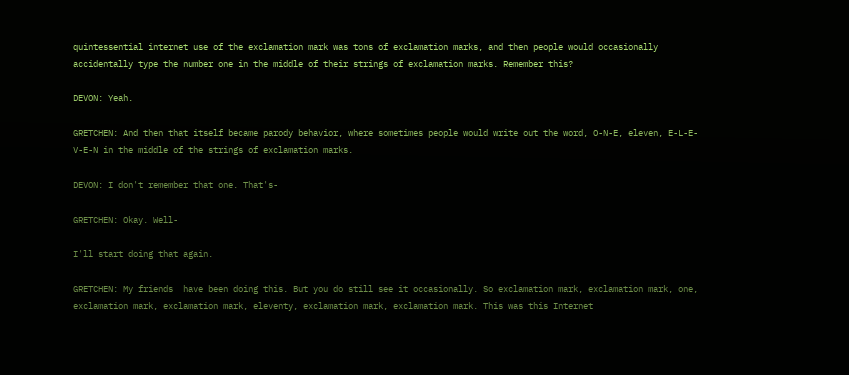quintessential internet use of the exclamation mark was tons of exclamation marks, and then people would occasionally accidentally type the number one in the middle of their strings of exclamation marks. Remember this?

DEVON: Yeah.

GRETCHEN: And then that itself became parody behavior, where sometimes people would write out the word, O-N-E, eleven, E-L-E-V-E-N in the middle of the strings of exclamation marks.

DEVON: I don't remember that one. That's-

GRETCHEN: Okay. Well-

I'll start doing that again.

GRETCHEN: My friends  have been doing this. But you do still see it occasionally. So exclamation mark, exclamation mark, one, exclamation mark, exclamation mark, eleventy, exclamation mark, exclamation mark. This was this Internet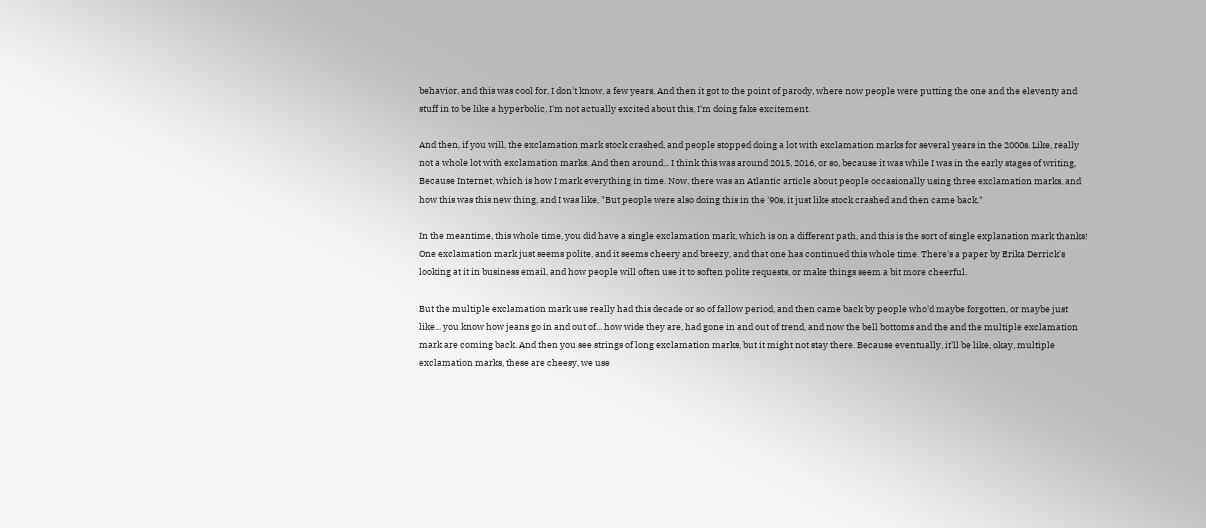behavior, and this was cool for, I don't know, a few years. And then it got to the point of parody, where now people were putting the one and the eleventy and stuff in to be like a hyperbolic, I'm not actually excited about this, I'm doing fake excitement.

And then, if you will, the exclamation mark stock crashed, and people stopped doing a lot with exclamation marks for several years in the 2000s. Like, really not a whole lot with exclamation marks. And then around... I think this was around 2015, 2016, or so, because it was while I was in the early stages of writing, Because Internet, which is how I mark everything in time. Now, there was an Atlantic article about people occasionally using three exclamation marks, and how this was this new thing, and I was like, "But people were also doing this in the '90s, it just like stock crashed and then came back."

In the meantime, this whole time, you did have a single exclamation mark, which is on a different path, and this is the sort of single explanation mark thanks! One exclamation mark just seems polite, and it seems cheery and breezy, and that one has continued this whole time. There's a paper by Erika Derrick's looking at it in business email, and how people will often use it to soften polite requests, or make things seem a bit more cheerful.

But the multiple exclamation mark use really had this decade or so of fallow period, and then came back by people who'd maybe forgotten, or maybe just like... you know how jeans go in and out of... how wide they are, had gone in and out of trend, and now the bell bottoms and the and the multiple exclamation mark are coming back. And then you see strings of long exclamation marks, but it might not stay there. Because eventually, it'll be like, okay, multiple exclamation marks, these are cheesy, we use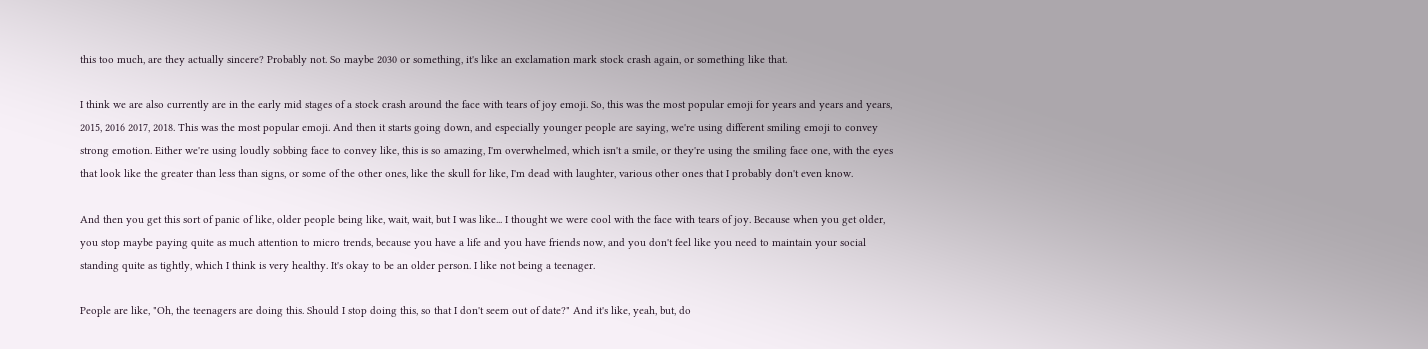this too much, are they actually sincere? Probably not. So maybe 2030 or something, it's like an exclamation mark stock crash again, or something like that.

I think we are also currently are in the early mid stages of a stock crash around the face with tears of joy emoji. So, this was the most popular emoji for years and years and years, 2015, 2016 2017, 2018. This was the most popular emoji. And then it starts going down, and especially younger people are saying, we're using different smiling emoji to convey strong emotion. Either we're using loudly sobbing face to convey like, this is so amazing, I'm overwhelmed, which isn't a smile, or they're using the smiling face one, with the eyes that look like the greater than less than signs, or some of the other ones, like the skull for like, I'm dead with laughter, various other ones that I probably don't even know.

And then you get this sort of panic of like, older people being like, wait, wait, but I was like... I thought we were cool with the face with tears of joy. Because when you get older, you stop maybe paying quite as much attention to micro trends, because you have a life and you have friends now, and you don't feel like you need to maintain your social standing quite as tightly, which I think is very healthy. It's okay to be an older person. I like not being a teenager.

People are like, "Oh, the teenagers are doing this. Should I stop doing this, so that I don't seem out of date?" And it's like, yeah, but, do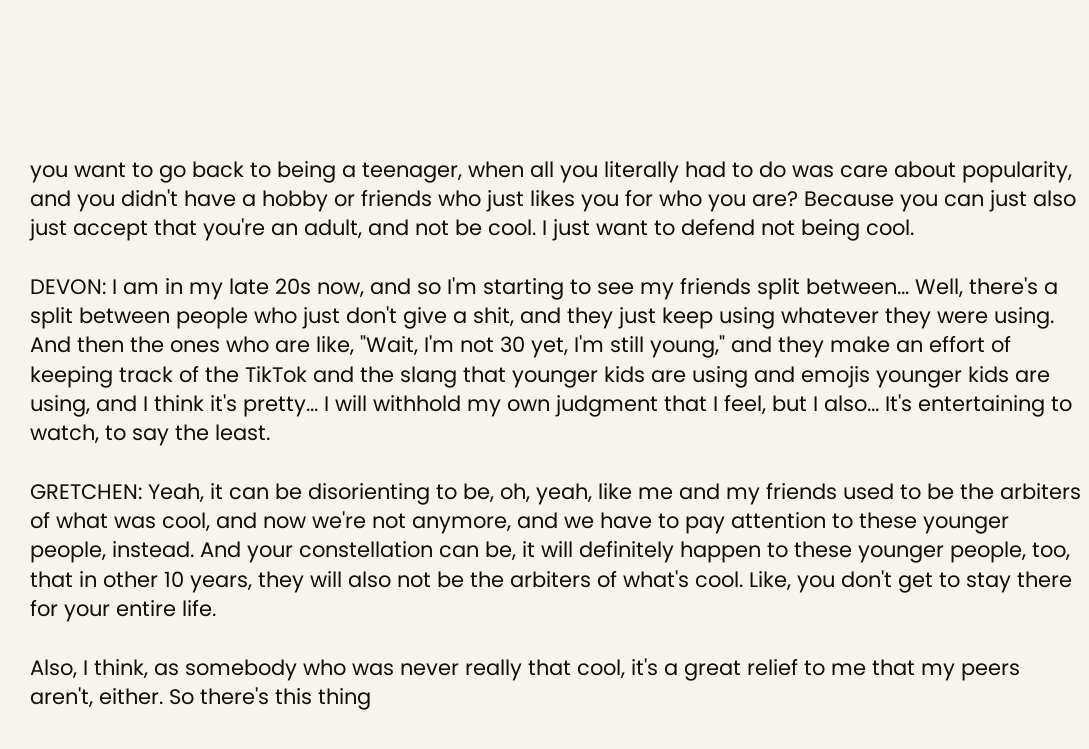you want to go back to being a teenager, when all you literally had to do was care about popularity, and you didn't have a hobby or friends who just likes you for who you are? Because you can just also just accept that you're an adult, and not be cool. I just want to defend not being cool.

DEVON: I am in my late 20s now, and so I'm starting to see my friends split between... Well, there's a split between people who just don't give a shit, and they just keep using whatever they were using. And then the ones who are like, "Wait, I'm not 30 yet, I'm still young," and they make an effort of keeping track of the TikTok and the slang that younger kids are using and emojis younger kids are using, and I think it's pretty... I will withhold my own judgment that I feel, but I also... It's entertaining to watch, to say the least.

GRETCHEN: Yeah, it can be disorienting to be, oh, yeah, like me and my friends used to be the arbiters of what was cool, and now we're not anymore, and we have to pay attention to these younger people, instead. And your constellation can be, it will definitely happen to these younger people, too, that in other 10 years, they will also not be the arbiters of what's cool. Like, you don't get to stay there for your entire life.

Also, I think, as somebody who was never really that cool, it's a great relief to me that my peers aren't, either. So there's this thing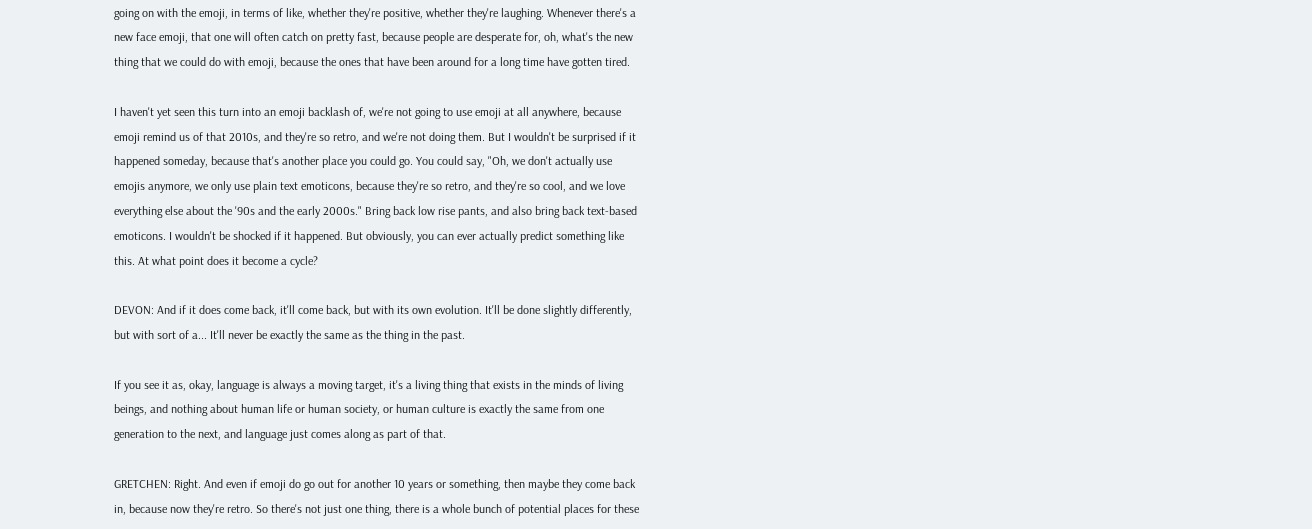going on with the emoji, in terms of like, whether they're positive, whether they're laughing. Whenever there's a new face emoji, that one will often catch on pretty fast, because people are desperate for, oh, what's the new thing that we could do with emoji, because the ones that have been around for a long time have gotten tired.

I haven't yet seen this turn into an emoji backlash of, we're not going to use emoji at all anywhere, because emoji remind us of that 2010s, and they're so retro, and we're not doing them. But I wouldn't be surprised if it happened someday, because that's another place you could go. You could say, "Oh, we don't actually use emojis anymore, we only use plain text emoticons, because they're so retro, and they're so cool, and we love everything else about the '90s and the early 2000s." Bring back low rise pants, and also bring back text-based emoticons. I wouldn't be shocked if it happened. But obviously, you can ever actually predict something like this. At what point does it become a cycle?

DEVON: And if it does come back, it'll come back, but with its own evolution. It'll be done slightly differently, but with sort of a... It'll never be exactly the same as the thing in the past.

If you see it as, okay, language is always a moving target, it's a living thing that exists in the minds of living beings, and nothing about human life or human society, or human culture is exactly the same from one generation to the next, and language just comes along as part of that.

GRETCHEN: Right. And even if emoji do go out for another 10 years or something, then maybe they come back in, because now they're retro. So there's not just one thing, there is a whole bunch of potential places for these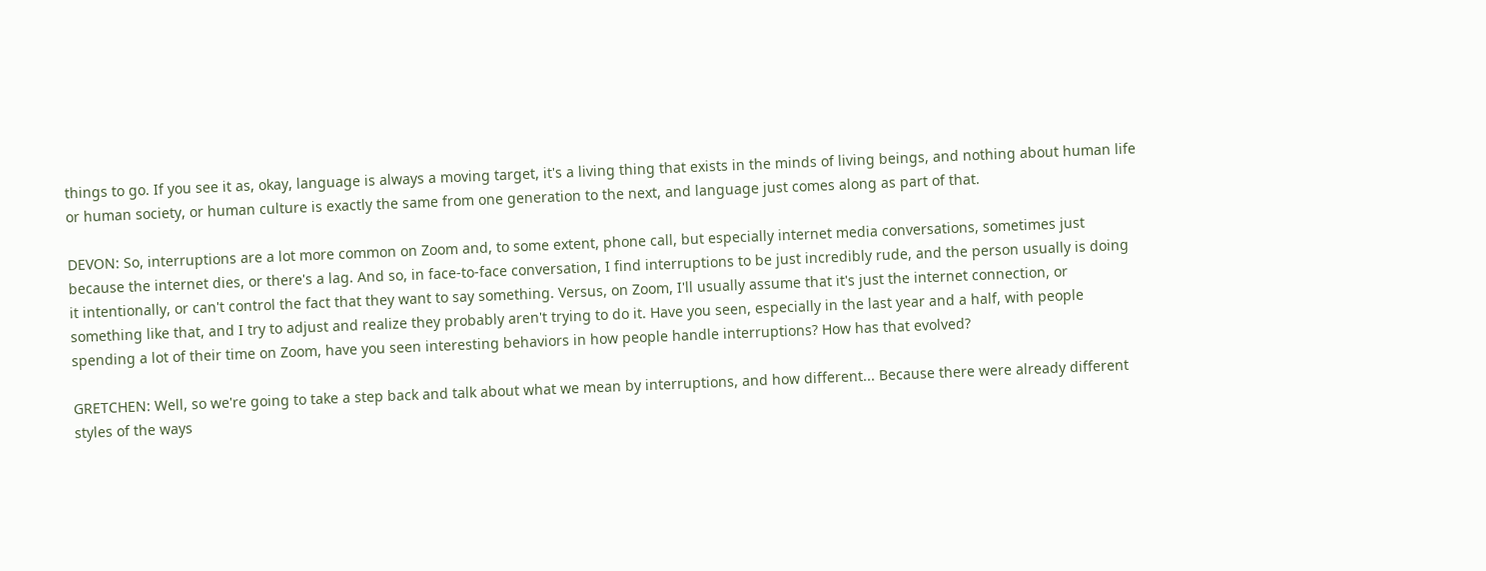things to go. If you see it as, okay, language is always a moving target, it's a living thing that exists in the minds of living beings, and nothing about human life or human society, or human culture is exactly the same from one generation to the next, and language just comes along as part of that.

DEVON: So, interruptions are a lot more common on Zoom and, to some extent, phone call, but especially internet media conversations, sometimes just because the internet dies, or there's a lag. And so, in face-to-face conversation, I find interruptions to be just incredibly rude, and the person usually is doing it intentionally, or can't control the fact that they want to say something. Versus, on Zoom, I'll usually assume that it's just the internet connection, or something like that, and I try to adjust and realize they probably aren't trying to do it. Have you seen, especially in the last year and a half, with people spending a lot of their time on Zoom, have you seen interesting behaviors in how people handle interruptions? How has that evolved?

GRETCHEN: Well, so we're going to take a step back and talk about what we mean by interruptions, and how different... Because there were already different styles of the ways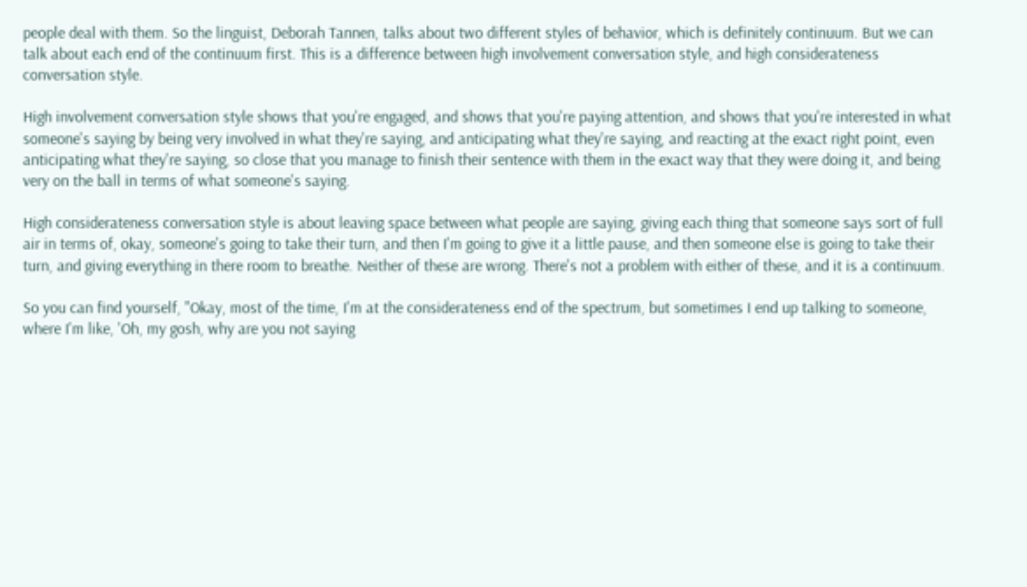people deal with them. So the linguist, Deborah Tannen, talks about two different styles of behavior, which is definitely continuum. But we can talk about each end of the continuum first. This is a difference between high involvement conversation style, and high considerateness conversation style.

High involvement conversation style shows that you're engaged, and shows that you're paying attention, and shows that you're interested in what someone's saying by being very involved in what they're saying, and anticipating what they're saying, and reacting at the exact right point, even anticipating what they're saying, so close that you manage to finish their sentence with them in the exact way that they were doing it, and being very on the ball in terms of what someone's saying.

High considerateness conversation style is about leaving space between what people are saying, giving each thing that someone says sort of full air in terms of, okay, someone's going to take their turn, and then I'm going to give it a little pause, and then someone else is going to take their turn, and giving everything in there room to breathe. Neither of these are wrong. There's not a problem with either of these, and it is a continuum.

So you can find yourself, "Okay, most of the time, I'm at the considerateness end of the spectrum, but sometimes I end up talking to someone, where I'm like, 'Oh, my gosh, why are you not saying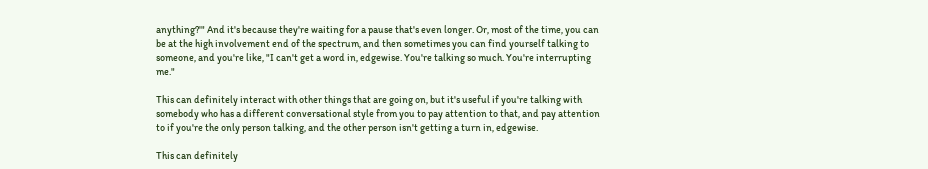anything?'" And it's because they're waiting for a pause that's even longer. Or, most of the time, you can be at the high involvement end of the spectrum, and then sometimes you can find yourself talking to someone, and you're like, "I can't get a word in, edgewise. You're talking so much. You're interrupting me."

This can definitely interact with other things that are going on, but it's useful if you're talking with somebody who has a different conversational style from you to pay attention to that, and pay attention to if you're the only person talking, and the other person isn't getting a turn in, edgewise.

This can definitely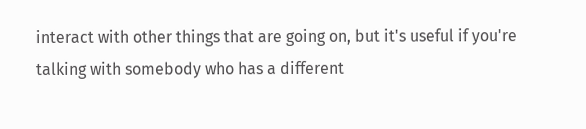interact with other things that are going on, but it's useful if you're talking with somebody who has a different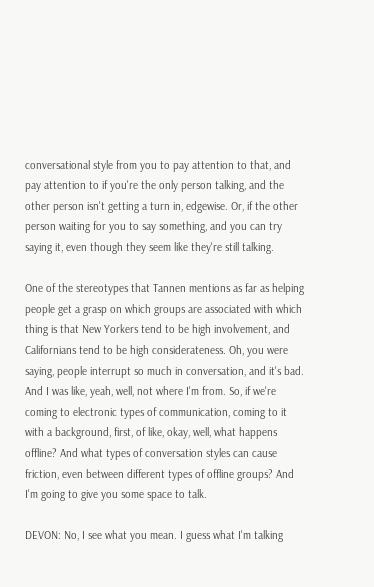conversational style from you to pay attention to that, and pay attention to if you're the only person talking, and the other person isn't getting a turn in, edgewise. Or, if the other person waiting for you to say something, and you can try saying it, even though they seem like they're still talking.

One of the stereotypes that Tannen mentions as far as helping people get a grasp on which groups are associated with which thing is that New Yorkers tend to be high involvement, and Californians tend to be high considerateness. Oh, you were saying, people interrupt so much in conversation, and it's bad. And I was like, yeah, well, not where I'm from. So, if we're coming to electronic types of communication, coming to it with a background, first, of like, okay, well, what happens offline? And what types of conversation styles can cause friction, even between different types of offline groups? And I'm going to give you some space to talk.

DEVON: No, I see what you mean. I guess what I'm talking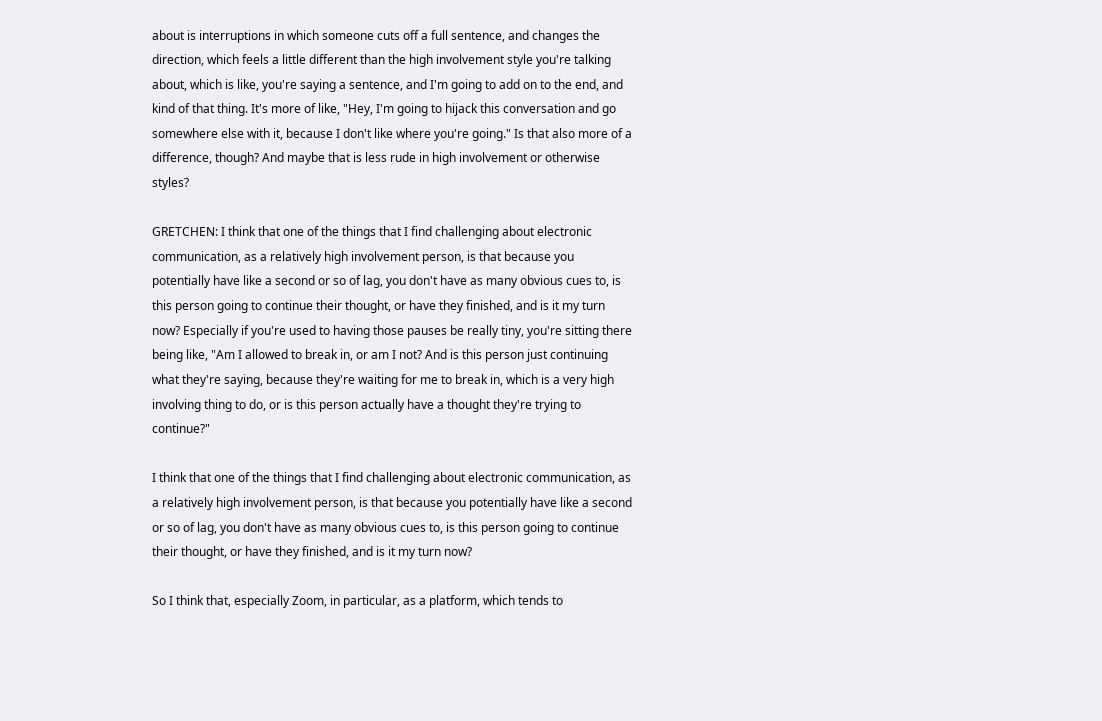about is interruptions in which someone cuts off a full sentence, and changes the direction, which feels a little different than the high involvement style you're talking about, which is like, you're saying a sentence, and I'm going to add on to the end, and kind of that thing. It's more of like, "Hey, I'm going to hijack this conversation and go somewhere else with it, because I don't like where you're going." Is that also more of a difference, though? And maybe that is less rude in high involvement or otherwise styles?

GRETCHEN: I think that one of the things that I find challenging about electronic communication, as a relatively high involvement person, is that because you potentially have like a second or so of lag, you don't have as many obvious cues to, is this person going to continue their thought, or have they finished, and is it my turn now? Especially if you're used to having those pauses be really tiny, you're sitting there being like, "Am I allowed to break in, or am I not? And is this person just continuing what they're saying, because they're waiting for me to break in, which is a very high involving thing to do, or is this person actually have a thought they're trying to continue?"

I think that one of the things that I find challenging about electronic communication, as a relatively high involvement person, is that because you potentially have like a second or so of lag, you don't have as many obvious cues to, is this person going to continue their thought, or have they finished, and is it my turn now?

So I think that, especially Zoom, in particular, as a platform, which tends to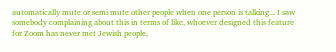automatically mute or semi mute other people when one person is talking... I saw somebody complaining about this in terms of like, whoever designed this feature for Zoom has never met Jewish people,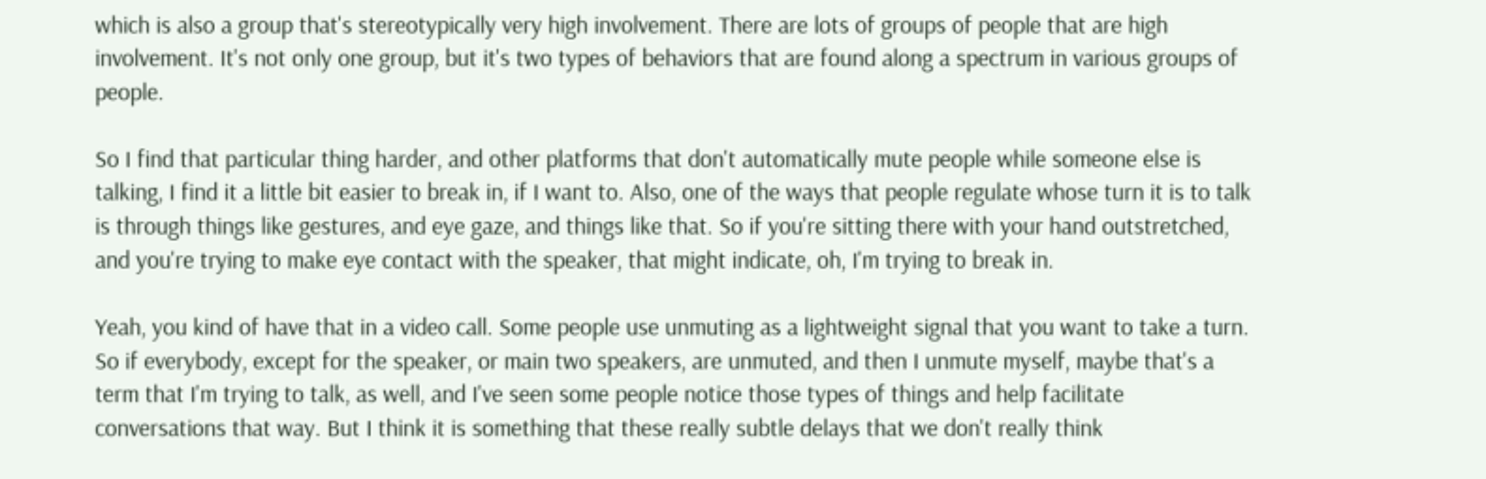which is also a group that's stereotypically very high involvement. There are lots of groups of people that are high involvement. It's not only one group, but it's two types of behaviors that are found along a spectrum in various groups of people.

So I find that particular thing harder, and other platforms that don't automatically mute people while someone else is talking, I find it a little bit easier to break in, if I want to. Also, one of the ways that people regulate whose turn it is to talk is through things like gestures, and eye gaze, and things like that. So if you're sitting there with your hand outstretched, and you're trying to make eye contact with the speaker, that might indicate, oh, I'm trying to break in.

Yeah, you kind of have that in a video call. Some people use unmuting as a lightweight signal that you want to take a turn. So if everybody, except for the speaker, or main two speakers, are unmuted, and then I unmute myself, maybe that's a term that I'm trying to talk, as well, and I've seen some people notice those types of things and help facilitate conversations that way. But I think it is something that these really subtle delays that we don't really think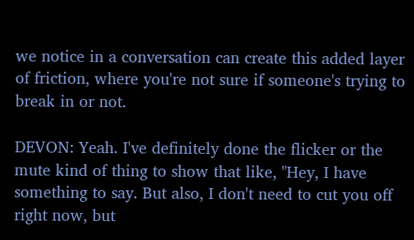we notice in a conversation can create this added layer of friction, where you're not sure if someone's trying to break in or not.

DEVON: Yeah. I've definitely done the flicker or the mute kind of thing to show that like, "Hey, I have something to say. But also, I don't need to cut you off right now, but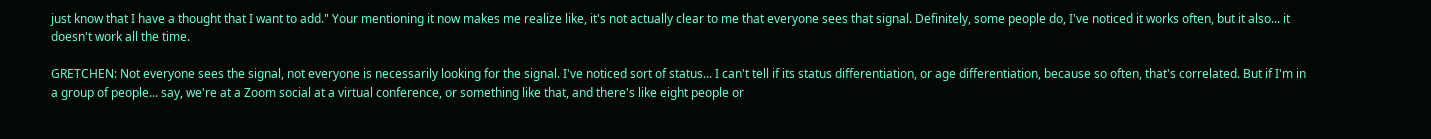just know that I have a thought that I want to add." Your mentioning it now makes me realize like, it's not actually clear to me that everyone sees that signal. Definitely, some people do, I've noticed it works often, but it also... it doesn't work all the time.

GRETCHEN: Not everyone sees the signal, not everyone is necessarily looking for the signal. I've noticed sort of status... I can't tell if its status differentiation, or age differentiation, because so often, that's correlated. But if I'm in a group of people... say, we're at a Zoom social at a virtual conference, or something like that, and there's like eight people or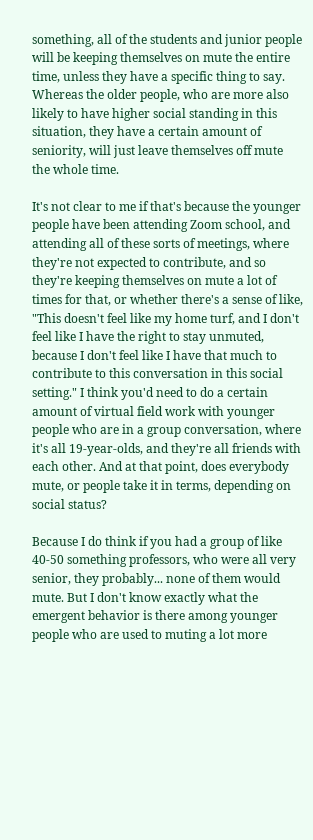something, all of the students and junior people will be keeping themselves on mute the entire time, unless they have a specific thing to say. Whereas the older people, who are more also likely to have higher social standing in this situation, they have a certain amount of seniority, will just leave themselves off mute the whole time.

It's not clear to me if that's because the younger people have been attending Zoom school, and attending all of these sorts of meetings, where they're not expected to contribute, and so they're keeping themselves on mute a lot of times for that, or whether there's a sense of like, "This doesn't feel like my home turf, and I don't feel like I have the right to stay unmuted, because I don't feel like I have that much to contribute to this conversation in this social setting." I think you'd need to do a certain amount of virtual field work with younger people who are in a group conversation, where it's all 19-year-olds, and they're all friends with each other. And at that point, does everybody mute, or people take it in terms, depending on social status?

Because I do think if you had a group of like 40-50 something professors, who were all very senior, they probably... none of them would mute. But I don't know exactly what the emergent behavior is there among younger people who are used to muting a lot more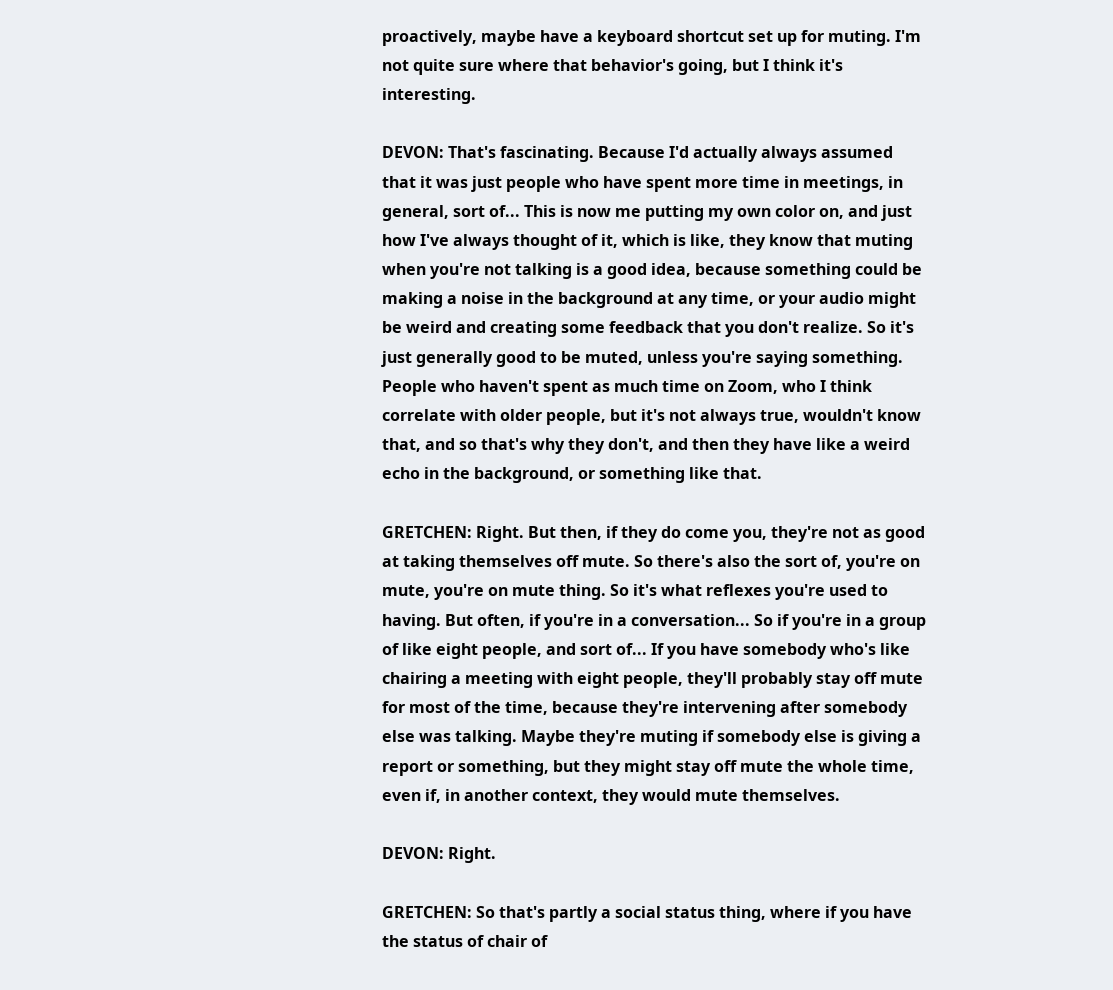proactively, maybe have a keyboard shortcut set up for muting. I'm not quite sure where that behavior's going, but I think it's interesting.

DEVON: That's fascinating. Because I'd actually always assumed that it was just people who have spent more time in meetings, in general, sort of... This is now me putting my own color on, and just how I've always thought of it, which is like, they know that muting when you're not talking is a good idea, because something could be making a noise in the background at any time, or your audio might be weird and creating some feedback that you don't realize. So it's just generally good to be muted, unless you're saying something. People who haven't spent as much time on Zoom, who I think correlate with older people, but it's not always true, wouldn't know that, and so that's why they don't, and then they have like a weird echo in the background, or something like that.

GRETCHEN: Right. But then, if they do come you, they're not as good at taking themselves off mute. So there's also the sort of, you're on mute, you're on mute thing. So it's what reflexes you're used to having. But often, if you're in a conversation... So if you're in a group of like eight people, and sort of... If you have somebody who's like chairing a meeting with eight people, they'll probably stay off mute for most of the time, because they're intervening after somebody else was talking. Maybe they're muting if somebody else is giving a report or something, but they might stay off mute the whole time, even if, in another context, they would mute themselves.

DEVON: Right.

GRETCHEN: So that's partly a social status thing, where if you have the status of chair of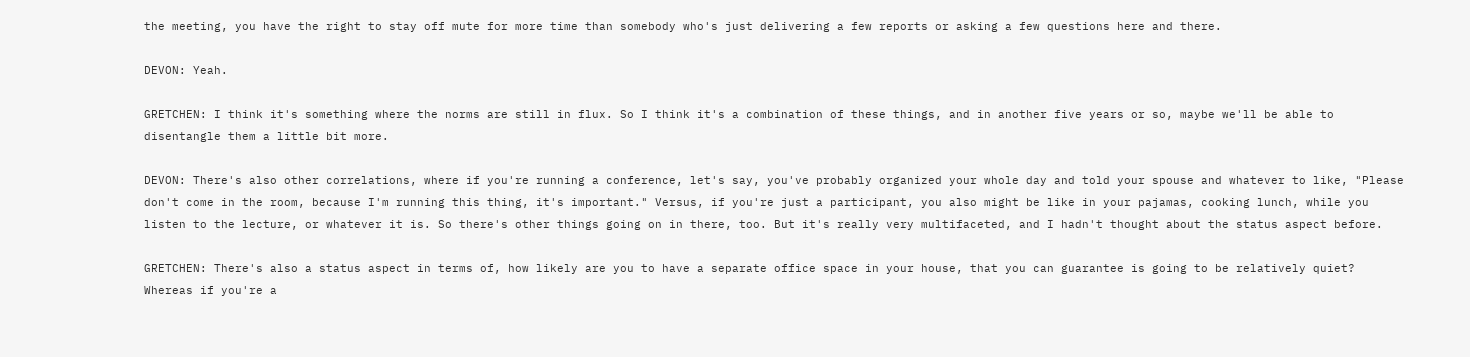the meeting, you have the right to stay off mute for more time than somebody who's just delivering a few reports or asking a few questions here and there.

DEVON: Yeah.

GRETCHEN: I think it's something where the norms are still in flux. So I think it's a combination of these things, and in another five years or so, maybe we'll be able to disentangle them a little bit more.

DEVON: There's also other correlations, where if you're running a conference, let's say, you've probably organized your whole day and told your spouse and whatever to like, "Please don't come in the room, because I'm running this thing, it's important." Versus, if you're just a participant, you also might be like in your pajamas, cooking lunch, while you listen to the lecture, or whatever it is. So there's other things going on in there, too. But it's really very multifaceted, and I hadn't thought about the status aspect before.

GRETCHEN: There's also a status aspect in terms of, how likely are you to have a separate office space in your house, that you can guarantee is going to be relatively quiet? Whereas if you're a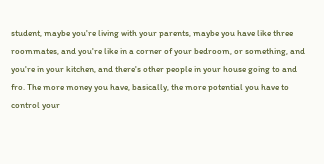student, maybe you're living with your parents, maybe you have like three roommates, and you're like in a corner of your bedroom, or something, and you're in your kitchen, and there's other people in your house going to and fro. The more money you have, basically, the more potential you have to control your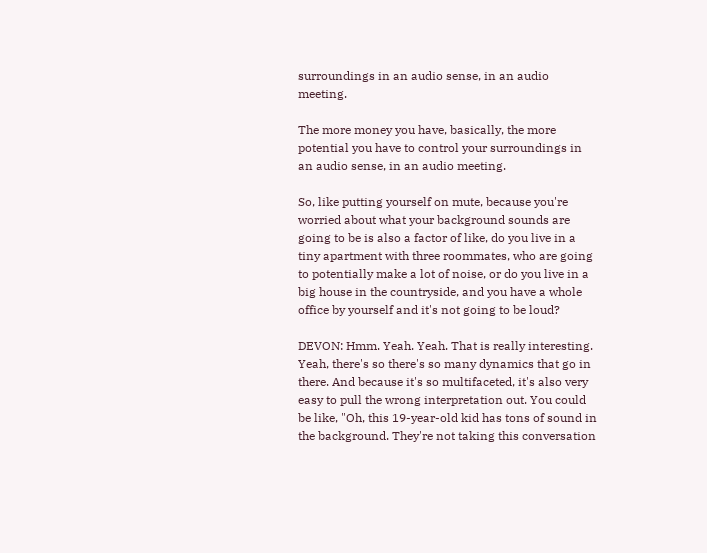surroundings in an audio sense, in an audio meeting.

The more money you have, basically, the more potential you have to control your surroundings in an audio sense, in an audio meeting.

So, like putting yourself on mute, because you're worried about what your background sounds are going to be is also a factor of like, do you live in a tiny apartment with three roommates, who are going to potentially make a lot of noise, or do you live in a big house in the countryside, and you have a whole office by yourself and it's not going to be loud?

DEVON: Hmm. Yeah. Yeah. That is really interesting. Yeah, there's so there's so many dynamics that go in there. And because it's so multifaceted, it's also very easy to pull the wrong interpretation out. You could be like, "Oh, this 19-year-old kid has tons of sound in the background. They're not taking this conversation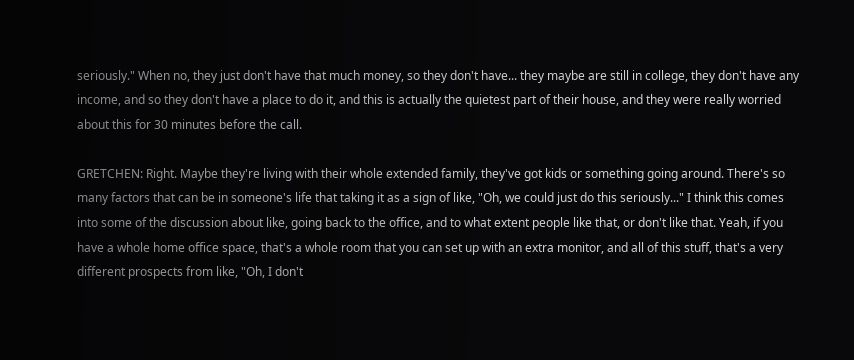seriously." When no, they just don't have that much money, so they don't have... they maybe are still in college, they don't have any income, and so they don't have a place to do it, and this is actually the quietest part of their house, and they were really worried about this for 30 minutes before the call.

GRETCHEN: Right. Maybe they're living with their whole extended family, they've got kids or something going around. There's so many factors that can be in someone's life that taking it as a sign of like, "Oh, we could just do this seriously..." I think this comes into some of the discussion about like, going back to the office, and to what extent people like that, or don't like that. Yeah, if you have a whole home office space, that's a whole room that you can set up with an extra monitor, and all of this stuff, that's a very different prospects from like, "Oh, I don't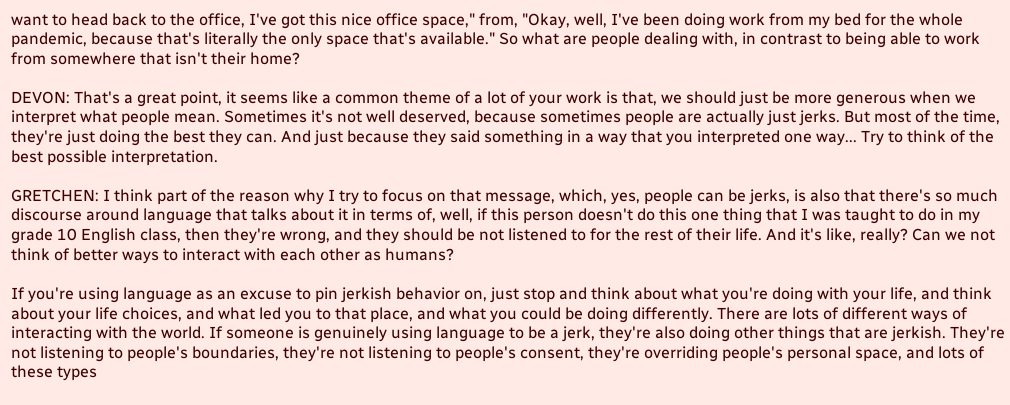want to head back to the office, I've got this nice office space," from, "Okay, well, I've been doing work from my bed for the whole pandemic, because that's literally the only space that's available." So what are people dealing with, in contrast to being able to work from somewhere that isn't their home?

DEVON: That's a great point, it seems like a common theme of a lot of your work is that, we should just be more generous when we interpret what people mean. Sometimes it's not well deserved, because sometimes people are actually just jerks. But most of the time, they're just doing the best they can. And just because they said something in a way that you interpreted one way... Try to think of the best possible interpretation.

GRETCHEN: I think part of the reason why I try to focus on that message, which, yes, people can be jerks, is also that there's so much discourse around language that talks about it in terms of, well, if this person doesn't do this one thing that I was taught to do in my grade 10 English class, then they're wrong, and they should be not listened to for the rest of their life. And it's like, really? Can we not think of better ways to interact with each other as humans?

If you're using language as an excuse to pin jerkish behavior on, just stop and think about what you're doing with your life, and think about your life choices, and what led you to that place, and what you could be doing differently. There are lots of different ways of interacting with the world. If someone is genuinely using language to be a jerk, they're also doing other things that are jerkish. They're not listening to people's boundaries, they're not listening to people's consent, they're overriding people's personal space, and lots of these types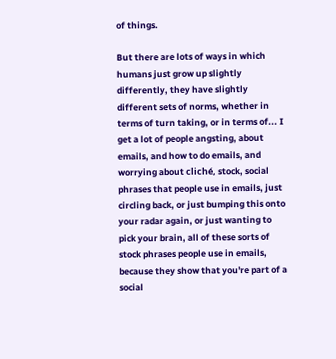of things.

But there are lots of ways in which humans just grow up slightly differently, they have slightly different sets of norms, whether in terms of turn taking, or in terms of... I get a lot of people angsting, about emails, and how to do emails, and worrying about cliché, stock, social phrases that people use in emails, just circling back, or just bumping this onto your radar again, or just wanting to pick your brain, all of these sorts of stock phrases people use in emails, because they show that you're part of a social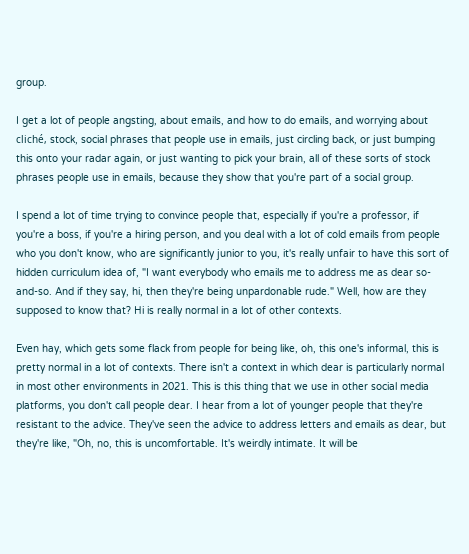group.

I get a lot of people angsting, about emails, and how to do emails, and worrying about cliché, stock, social phrases that people use in emails, just circling back, or just bumping this onto your radar again, or just wanting to pick your brain, all of these sorts of stock phrases people use in emails, because they show that you're part of a social group.

I spend a lot of time trying to convince people that, especially if you're a professor, if you're a boss, if you're a hiring person, and you deal with a lot of cold emails from people who you don't know, who are significantly junior to you, it's really unfair to have this sort of hidden curriculum idea of, "I want everybody who emails me to address me as dear so-and-so. And if they say, hi, then they're being unpardonable rude." Well, how are they supposed to know that? Hi is really normal in a lot of other contexts.

Even hay, which gets some flack from people for being like, oh, this one's informal, this is pretty normal in a lot of contexts. There isn't a context in which dear is particularly normal in most other environments in 2021. This is this thing that we use in other social media platforms, you don't call people dear. I hear from a lot of younger people that they're resistant to the advice. They've seen the advice to address letters and emails as dear, but they're like, "Oh, no, this is uncomfortable. It's weirdly intimate. It will be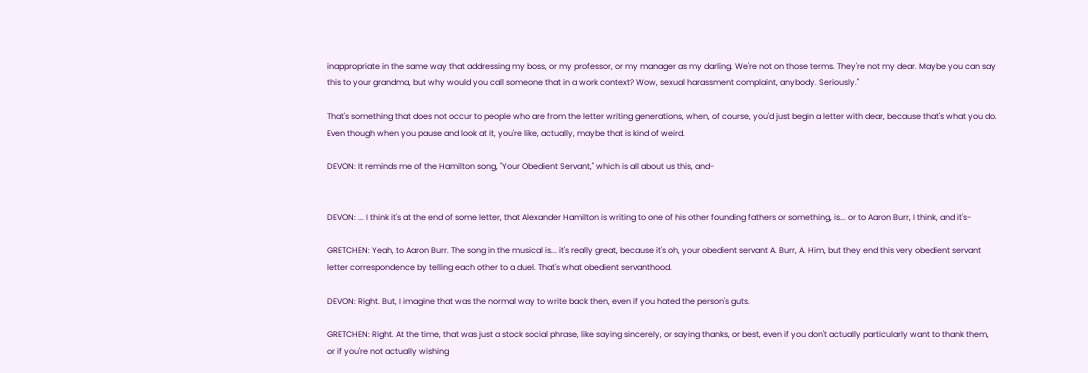inappropriate in the same way that addressing my boss, or my professor, or my manager as my darling. We're not on those terms. They're not my dear. Maybe you can say this to your grandma, but why would you call someone that in a work context? Wow, sexual harassment complaint, anybody. Seriously."

That's something that does not occur to people who are from the letter writing generations, when, of course, you'd just begin a letter with dear, because that's what you do. Even though when you pause and look at it, you're like, actually, maybe that is kind of weird.

DEVON: It reminds me of the Hamilton song, "Your Obedient Servant," which is all about us this, and-


DEVON: ... I think it's at the end of some letter, that Alexander Hamilton is writing to one of his other founding fathers or something, is... or to Aaron Burr, I think, and it's-

GRETCHEN: Yeah, to Aaron Burr. The song in the musical is... it's really great, because it's oh, your obedient servant A. Burr, A. Him, but they end this very obedient servant letter correspondence by telling each other to a duel. That's what obedient servanthood.

DEVON: Right. But, I imagine that was the normal way to write back then, even if you hated the person's guts.

GRETCHEN: Right. At the time, that was just a stock social phrase, like saying sincerely, or saying thanks, or best, even if you don't actually particularly want to thank them, or if you're not actually wishing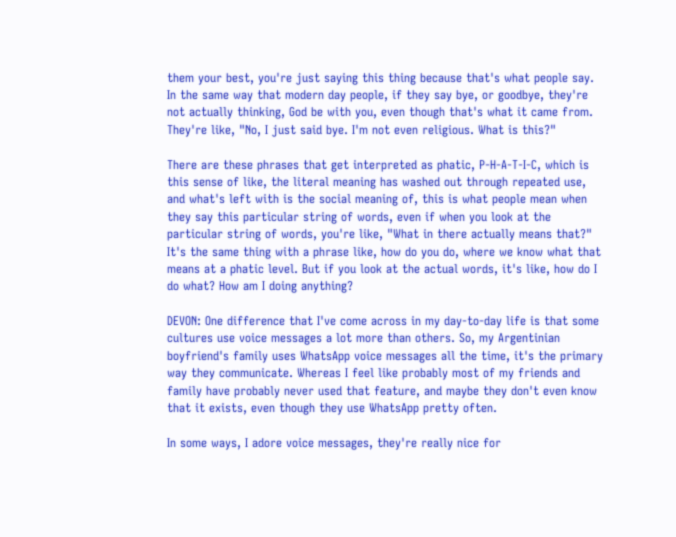them your best, you're just saying this thing because that's what people say. In the same way that modern day people, if they say bye, or goodbye, they're not actually thinking, God be with you, even though that's what it came from. They're like, "No, I just said bye. I'm not even religious. What is this?"

There are these phrases that get interpreted as phatic, P-H-A-T-I-C, which is this sense of like, the literal meaning has washed out through repeated use, and what's left with is the social meaning of, this is what people mean when they say this particular string of words, even if when you look at the particular string of words, you're like, "What in there actually means that?" It's the same thing with a phrase like, how do you do, where we know what that means at a phatic level. But if you look at the actual words, it's like, how do I do what? How am I doing anything?

DEVON: One difference that I've come across in my day-to-day life is that some cultures use voice messages a lot more than others. So, my Argentinian boyfriend's family uses WhatsApp voice messages all the time, it's the primary way they communicate. Whereas I feel like probably most of my friends and family have probably never used that feature, and maybe they don't even know that it exists, even though they use WhatsApp pretty often.

In some ways, I adore voice messages, they're really nice for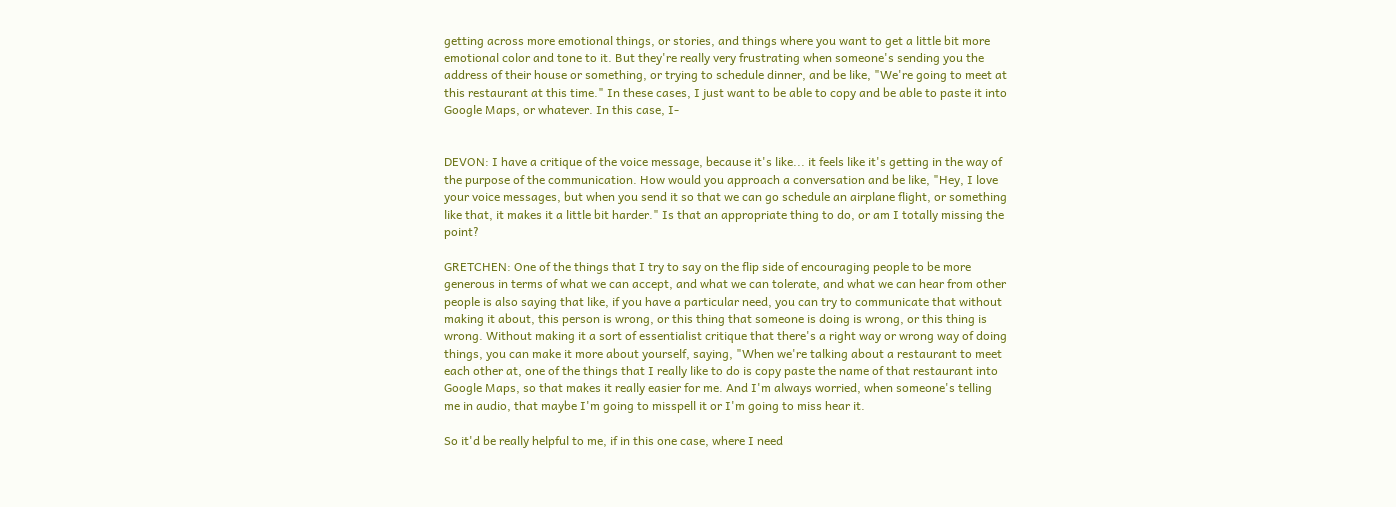getting across more emotional things, or stories, and things where you want to get a little bit more emotional color and tone to it. But they're really very frustrating when someone's sending you the address of their house or something, or trying to schedule dinner, and be like, "We're going to meet at this restaurant at this time." In these cases, I just want to be able to copy and be able to paste it into Google Maps, or whatever. In this case, I-


DEVON: I have a critique of the voice message, because it's like... it feels like it's getting in the way of the purpose of the communication. How would you approach a conversation and be like, "Hey, I love your voice messages, but when you send it so that we can go schedule an airplane flight, or something like that, it makes it a little bit harder." Is that an appropriate thing to do, or am I totally missing the point?

GRETCHEN: One of the things that I try to say on the flip side of encouraging people to be more generous in terms of what we can accept, and what we can tolerate, and what we can hear from other people is also saying that like, if you have a particular need, you can try to communicate that without making it about, this person is wrong, or this thing that someone is doing is wrong, or this thing is wrong. Without making it a sort of essentialist critique that there's a right way or wrong way of doing things, you can make it more about yourself, saying, "When we're talking about a restaurant to meet each other at, one of the things that I really like to do is copy paste the name of that restaurant into Google Maps, so that makes it really easier for me. And I'm always worried, when someone's telling me in audio, that maybe I'm going to misspell it or I'm going to miss hear it.

So it'd be really helpful to me, if in this one case, where I need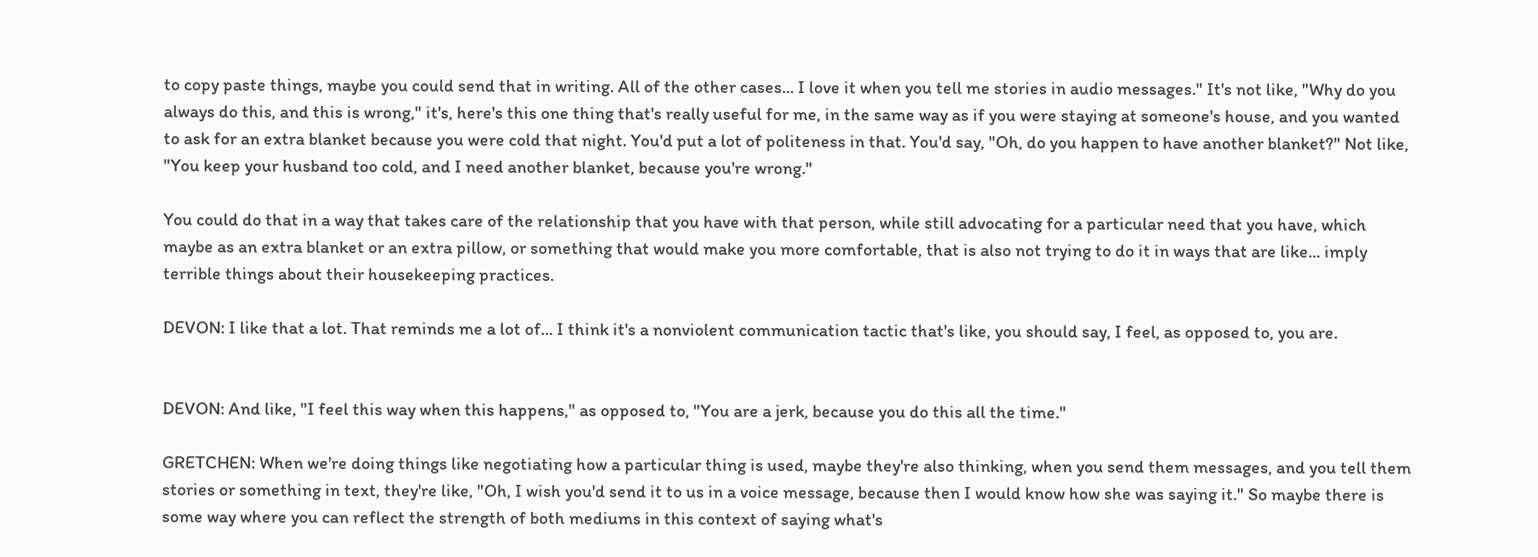to copy paste things, maybe you could send that in writing. All of the other cases... I love it when you tell me stories in audio messages." It's not like, "Why do you always do this, and this is wrong," it's, here's this one thing that's really useful for me, in the same way as if you were staying at someone's house, and you wanted to ask for an extra blanket because you were cold that night. You'd put a lot of politeness in that. You'd say, "Oh, do you happen to have another blanket?" Not like, "You keep your husband too cold, and I need another blanket, because you're wrong."

You could do that in a way that takes care of the relationship that you have with that person, while still advocating for a particular need that you have, which maybe as an extra blanket or an extra pillow, or something that would make you more comfortable, that is also not trying to do it in ways that are like... imply terrible things about their housekeeping practices.

DEVON: I like that a lot. That reminds me a lot of... I think it's a nonviolent communication tactic that's like, you should say, I feel, as opposed to, you are.


DEVON: And like, "I feel this way when this happens," as opposed to, "You are a jerk, because you do this all the time."

GRETCHEN: When we're doing things like negotiating how a particular thing is used, maybe they're also thinking, when you send them messages, and you tell them stories or something in text, they're like, "Oh, I wish you'd send it to us in a voice message, because then I would know how she was saying it." So maybe there is some way where you can reflect the strength of both mediums in this context of saying what's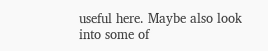useful here. Maybe also look into some of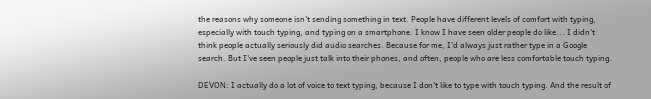the reasons why someone isn't sending something in text. People have different levels of comfort with typing, especially with touch typing, and typing on a smartphone. I know I have seen older people do like... I didn't think people actually seriously did audio searches. Because for me, I'd always just rather type in a Google search. But I've seen people just talk into their phones, and often, people who are less comfortable touch typing.

DEVON: I actually do a lot of voice to text typing, because I don't like to type with touch typing. And the result of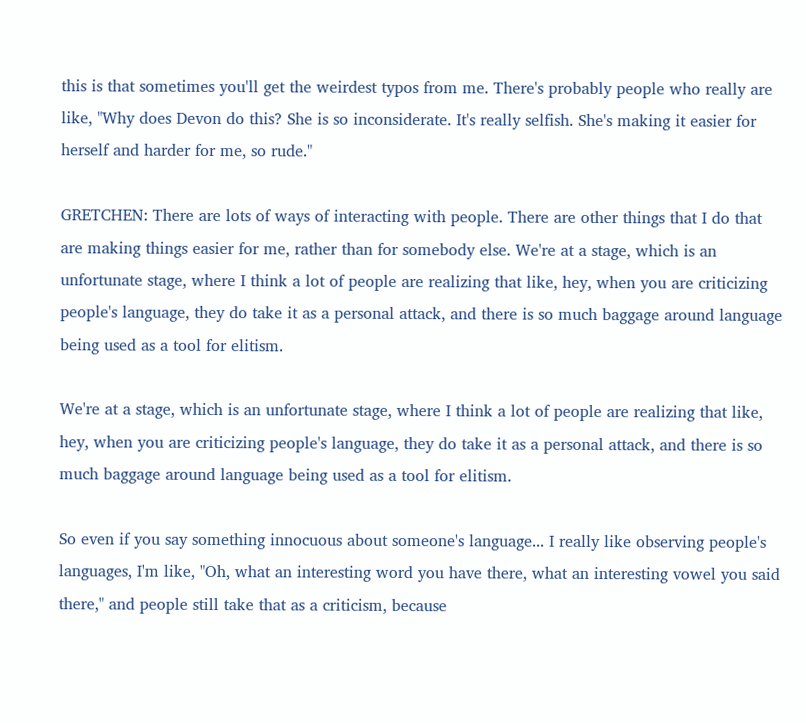this is that sometimes you'll get the weirdest typos from me. There's probably people who really are like, "Why does Devon do this? She is so inconsiderate. It's really selfish. She's making it easier for herself and harder for me, so rude."

GRETCHEN: There are lots of ways of interacting with people. There are other things that I do that are making things easier for me, rather than for somebody else. We're at a stage, which is an unfortunate stage, where I think a lot of people are realizing that like, hey, when you are criticizing people's language, they do take it as a personal attack, and there is so much baggage around language being used as a tool for elitism.

We're at a stage, which is an unfortunate stage, where I think a lot of people are realizing that like, hey, when you are criticizing people's language, they do take it as a personal attack, and there is so much baggage around language being used as a tool for elitism.

So even if you say something innocuous about someone's language... I really like observing people's languages, I'm like, "Oh, what an interesting word you have there, what an interesting vowel you said there," and people still take that as a criticism, because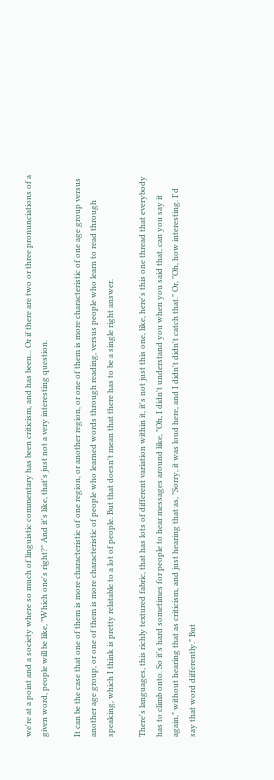we're at a point and a society where so much of linguistic commentary has been criticism, and has been... Or if there are two or three pronunciations of a given word, people will be like, "Which one's right?" And it's like, that's just not a very interesting question.

It can be the case that one of them is more characteristic of one region, or another region, or one of them is more characteristic of one age group versus another age group, or one of them is more characteristic of people who learned words through reading, versus people who learn to read through speaking, which I think is pretty relatable to a lot of people. But that doesn't mean that there has to be a single right answer.

There's languages, this richly textured fabric, that has lots of different variation within it, it's not just this one, like, here's this one thread that everybody has to climb onto. So it's hard sometimes for people to hear messages around like, "Oh, I didn't understand you when you said that, can you say it again," without hearing that as criticism, and just hearing that as, "Sorry, it was loud here, and I didn't didn't catch that." Or, "Oh, how interesting. I'd say that word differently." But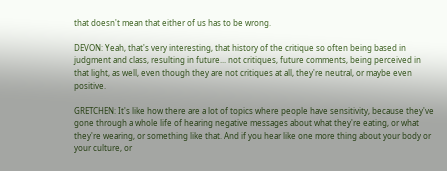that doesn't mean that either of us has to be wrong.

DEVON: Yeah, that's very interesting, that history of the critique so often being based in judgment and class, resulting in future... not critiques, future comments, being perceived in that light, as well, even though they are not critiques at all, they're neutral, or maybe even positive.

GRETCHEN: It's like how there are a lot of topics where people have sensitivity, because they've gone through a whole life of hearing negative messages about what they're eating, or what they're wearing, or something like that. And if you hear like one more thing about your body or your culture, or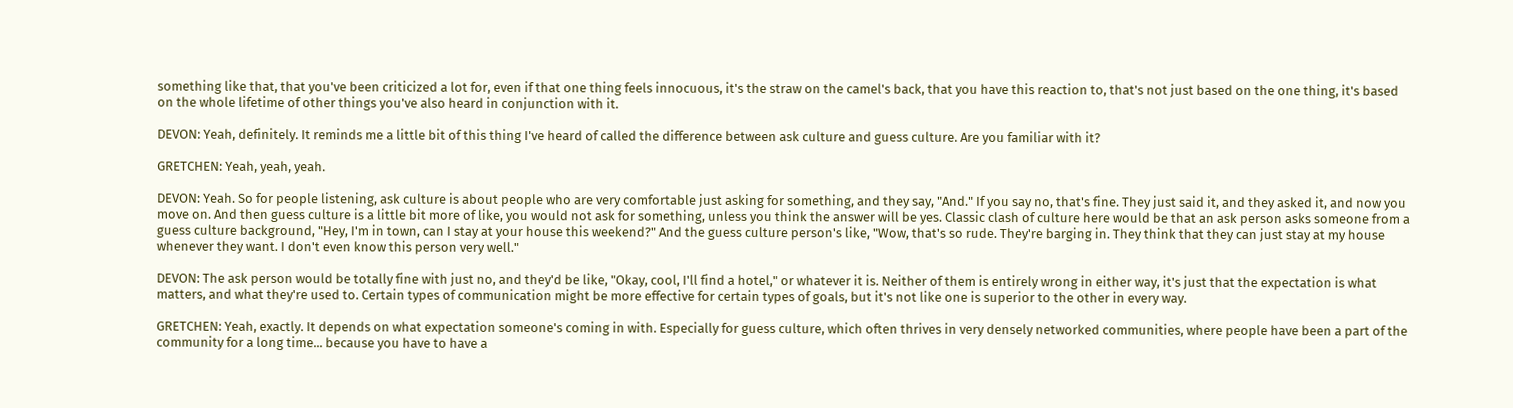something like that, that you've been criticized a lot for, even if that one thing feels innocuous, it's the straw on the camel's back, that you have this reaction to, that's not just based on the one thing, it's based on the whole lifetime of other things you've also heard in conjunction with it.

DEVON: Yeah, definitely. It reminds me a little bit of this thing I've heard of called the difference between ask culture and guess culture. Are you familiar with it?

GRETCHEN: Yeah, yeah, yeah.

DEVON: Yeah. So for people listening, ask culture is about people who are very comfortable just asking for something, and they say, "And." If you say no, that's fine. They just said it, and they asked it, and now you move on. And then guess culture is a little bit more of like, you would not ask for something, unless you think the answer will be yes. Classic clash of culture here would be that an ask person asks someone from a guess culture background, "Hey, I'm in town, can I stay at your house this weekend?" And the guess culture person's like, "Wow, that's so rude. They're barging in. They think that they can just stay at my house whenever they want. I don't even know this person very well."

DEVON: The ask person would be totally fine with just no, and they'd be like, "Okay, cool, I'll find a hotel," or whatever it is. Neither of them is entirely wrong in either way, it's just that the expectation is what matters, and what they're used to. Certain types of communication might be more effective for certain types of goals, but it's not like one is superior to the other in every way.

GRETCHEN: Yeah, exactly. It depends on what expectation someone's coming in with. Especially for guess culture, which often thrives in very densely networked communities, where people have been a part of the community for a long time... because you have to have a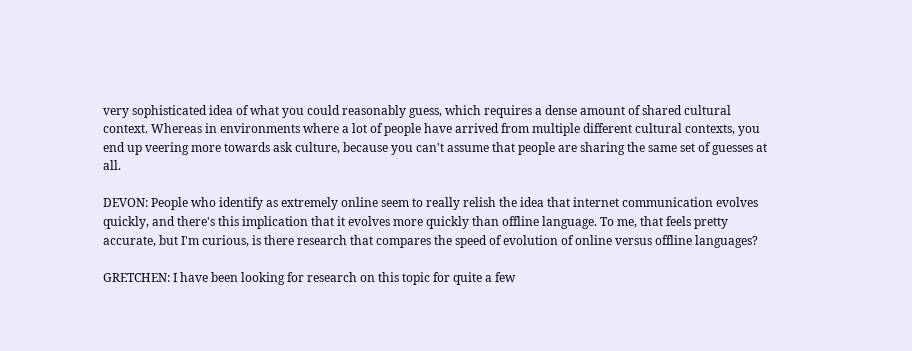very sophisticated idea of what you could reasonably guess, which requires a dense amount of shared cultural context. Whereas in environments where a lot of people have arrived from multiple different cultural contexts, you end up veering more towards ask culture, because you can't assume that people are sharing the same set of guesses at all.

DEVON: People who identify as extremely online seem to really relish the idea that internet communication evolves quickly, and there's this implication that it evolves more quickly than offline language. To me, that feels pretty accurate, but I'm curious, is there research that compares the speed of evolution of online versus offline languages?

GRETCHEN: I have been looking for research on this topic for quite a few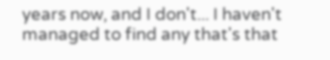years now, and I don't... I haven't managed to find any that's that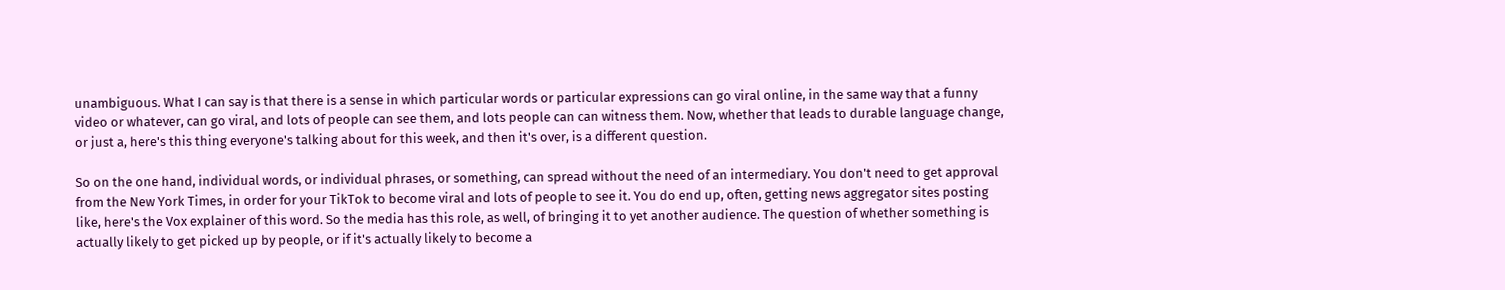unambiguous. What I can say is that there is a sense in which particular words or particular expressions can go viral online, in the same way that a funny video or whatever, can go viral, and lots of people can see them, and lots people can can witness them. Now, whether that leads to durable language change, or just a, here's this thing everyone's talking about for this week, and then it's over, is a different question.

So on the one hand, individual words, or individual phrases, or something, can spread without the need of an intermediary. You don't need to get approval from the New York Times, in order for your TikTok to become viral and lots of people to see it. You do end up, often, getting news aggregator sites posting like, here's the Vox explainer of this word. So the media has this role, as well, of bringing it to yet another audience. The question of whether something is actually likely to get picked up by people, or if it's actually likely to become a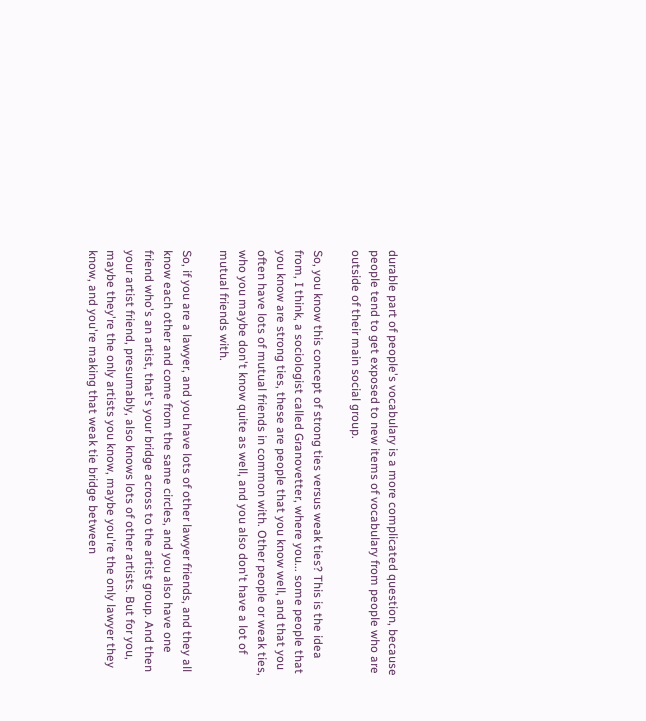durable part of people's vocabulary is a more complicated question, because people tend to get exposed to new items of vocabulary from people who are outside of their main social group.

So, you know this concept of strong ties versus weak ties? This is the idea from, I think, a sociologist called Granovetter, where you... some people that you know are strong ties, these are people that you know well, and that you often have lots of mutual friends in common with. Other people or weak ties, who you maybe don't know quite as well, and you also don't have a lot of mutual friends with.

So, if you are a lawyer, and you have lots of other lawyer friends, and they all know each other and come from the same circles, and you also have one friend who's an artist, that's your bridge across to the artist group. And then your artist friend, presumably, also knows lots of other artists. But for you, maybe they're the only artists you know, maybe you're the only lawyer they know, and you're making that weak tie bridge between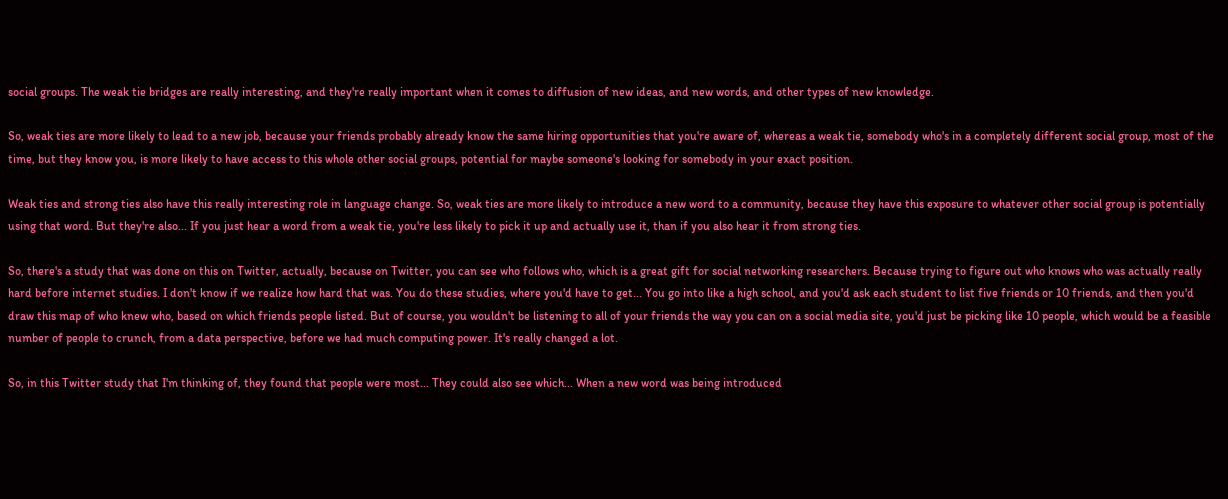social groups. The weak tie bridges are really interesting, and they're really important when it comes to diffusion of new ideas, and new words, and other types of new knowledge.

So, weak ties are more likely to lead to a new job, because your friends probably already know the same hiring opportunities that you're aware of, whereas a weak tie, somebody who's in a completely different social group, most of the time, but they know you, is more likely to have access to this whole other social groups, potential for maybe someone's looking for somebody in your exact position.

Weak ties and strong ties also have this really interesting role in language change. So, weak ties are more likely to introduce a new word to a community, because they have this exposure to whatever other social group is potentially using that word. But they're also... If you just hear a word from a weak tie, you're less likely to pick it up and actually use it, than if you also hear it from strong ties.

So, there's a study that was done on this on Twitter, actually, because on Twitter, you can see who follows who, which is a great gift for social networking researchers. Because trying to figure out who knows who was actually really hard before internet studies. I don't know if we realize how hard that was. You do these studies, where you'd have to get... You go into like a high school, and you'd ask each student to list five friends or 10 friends, and then you'd draw this map of who knew who, based on which friends people listed. But of course, you wouldn't be listening to all of your friends the way you can on a social media site, you'd just be picking like 10 people, which would be a feasible number of people to crunch, from a data perspective, before we had much computing power. It's really changed a lot.

So, in this Twitter study that I'm thinking of, they found that people were most... They could also see which... When a new word was being introduced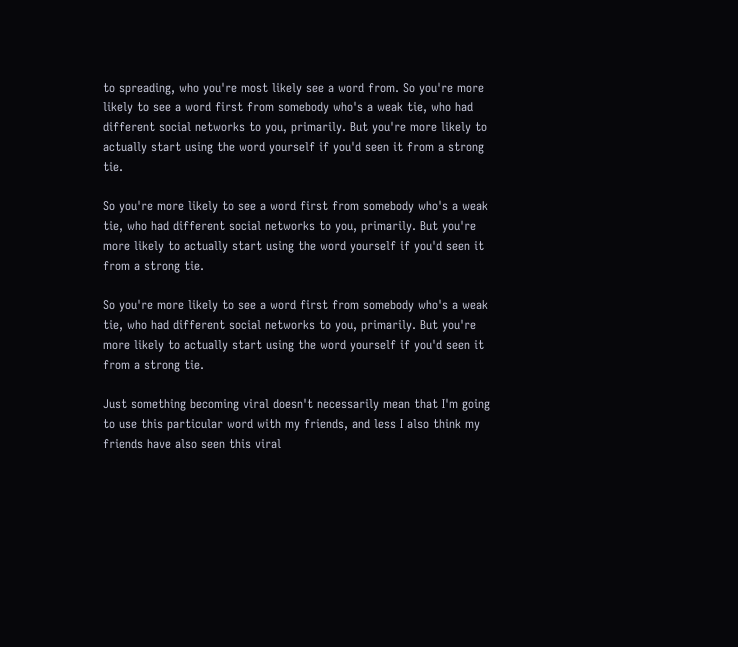to spreading, who you're most likely see a word from. So you're more likely to see a word first from somebody who's a weak tie, who had different social networks to you, primarily. But you're more likely to actually start using the word yourself if you'd seen it from a strong tie.

So you're more likely to see a word first from somebody who's a weak tie, who had different social networks to you, primarily. But you're more likely to actually start using the word yourself if you'd seen it from a strong tie.

So you're more likely to see a word first from somebody who's a weak tie, who had different social networks to you, primarily. But you're more likely to actually start using the word yourself if you'd seen it from a strong tie.

Just something becoming viral doesn't necessarily mean that I'm going to use this particular word with my friends, and less I also think my friends have also seen this viral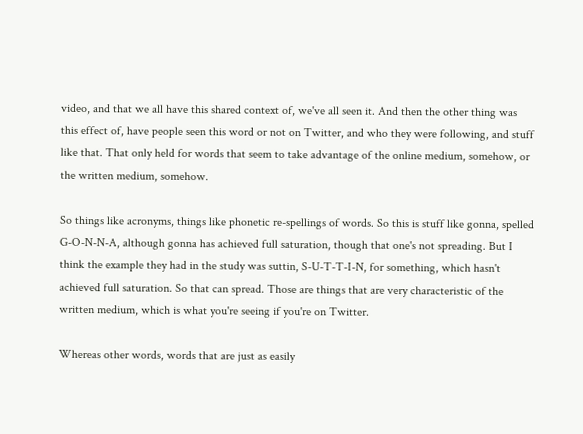video, and that we all have this shared context of, we've all seen it. And then the other thing was this effect of, have people seen this word or not on Twitter, and who they were following, and stuff like that. That only held for words that seem to take advantage of the online medium, somehow, or the written medium, somehow.

So things like acronyms, things like phonetic re-spellings of words. So this is stuff like gonna, spelled G-O-N-N-A, although gonna has achieved full saturation, though that one's not spreading. But I think the example they had in the study was suttin, S-U-T-T-I-N, for something, which hasn't achieved full saturation. So that can spread. Those are things that are very characteristic of the written medium, which is what you're seeing if you're on Twitter.

Whereas other words, words that are just as easily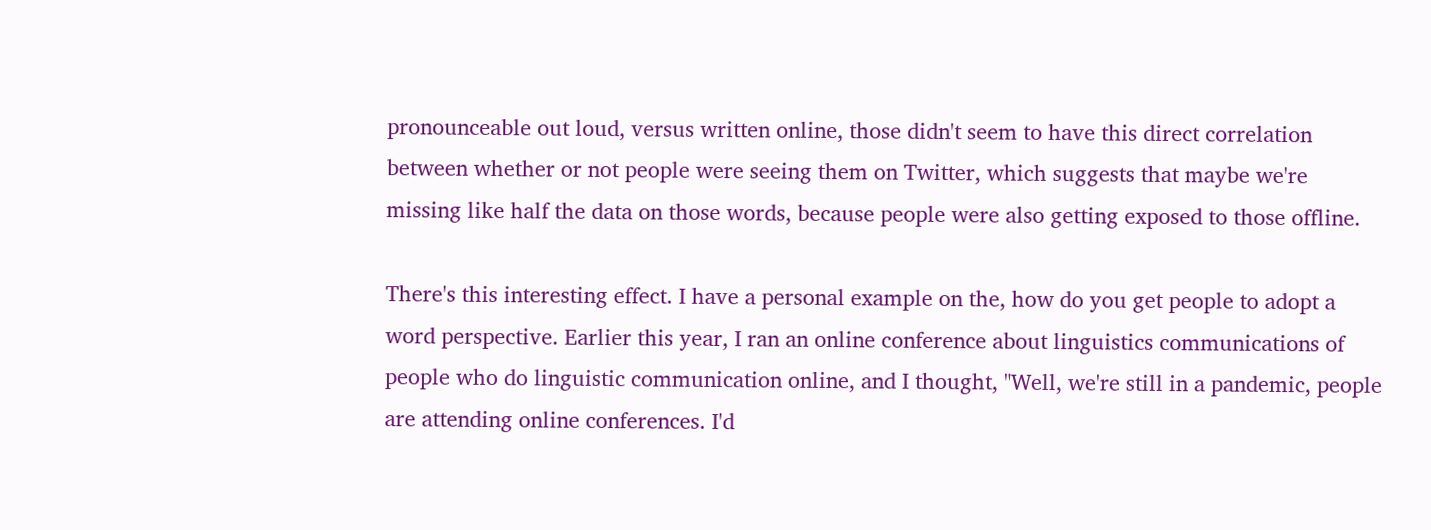pronounceable out loud, versus written online, those didn't seem to have this direct correlation between whether or not people were seeing them on Twitter, which suggests that maybe we're missing like half the data on those words, because people were also getting exposed to those offline.

There's this interesting effect. I have a personal example on the, how do you get people to adopt a word perspective. Earlier this year, I ran an online conference about linguistics communications of people who do linguistic communication online, and I thought, "Well, we're still in a pandemic, people are attending online conferences. I'd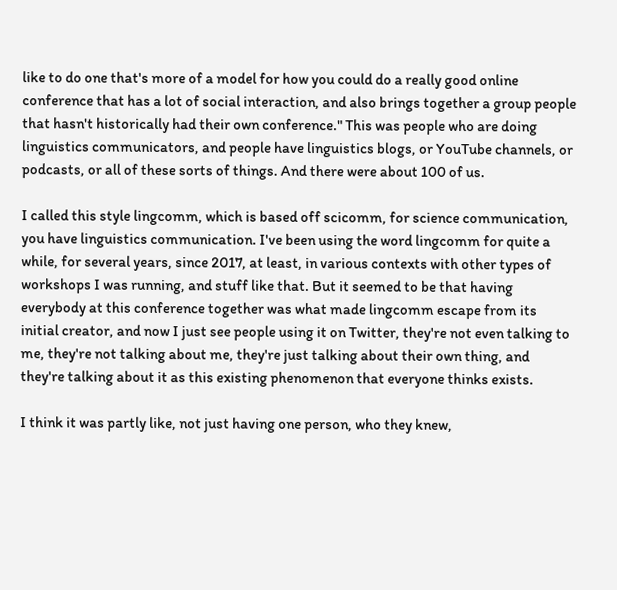like to do one that's more of a model for how you could do a really good online conference that has a lot of social interaction, and also brings together a group people that hasn't historically had their own conference." This was people who are doing linguistics communicators, and people have linguistics blogs, or YouTube channels, or podcasts, or all of these sorts of things. And there were about 100 of us.

I called this style lingcomm, which is based off scicomm, for science communication, you have linguistics communication. I've been using the word lingcomm for quite a while, for several years, since 2017, at least, in various contexts with other types of workshops I was running, and stuff like that. But it seemed to be that having everybody at this conference together was what made lingcomm escape from its initial creator, and now I just see people using it on Twitter, they're not even talking to me, they're not talking about me, they're just talking about their own thing, and they're talking about it as this existing phenomenon that everyone thinks exists.

I think it was partly like, not just having one person, who they knew,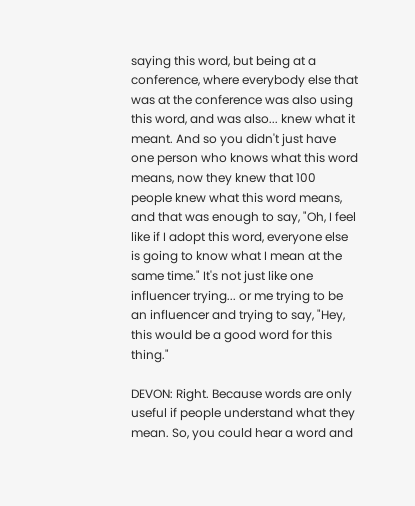saying this word, but being at a conference, where everybody else that was at the conference was also using this word, and was also... knew what it meant. And so you didn't just have one person who knows what this word means, now they knew that 100 people knew what this word means, and that was enough to say, "Oh, I feel like if I adopt this word, everyone else is going to know what I mean at the same time." It's not just like one influencer trying... or me trying to be an influencer and trying to say, "Hey, this would be a good word for this thing."

DEVON: Right. Because words are only useful if people understand what they mean. So, you could hear a word and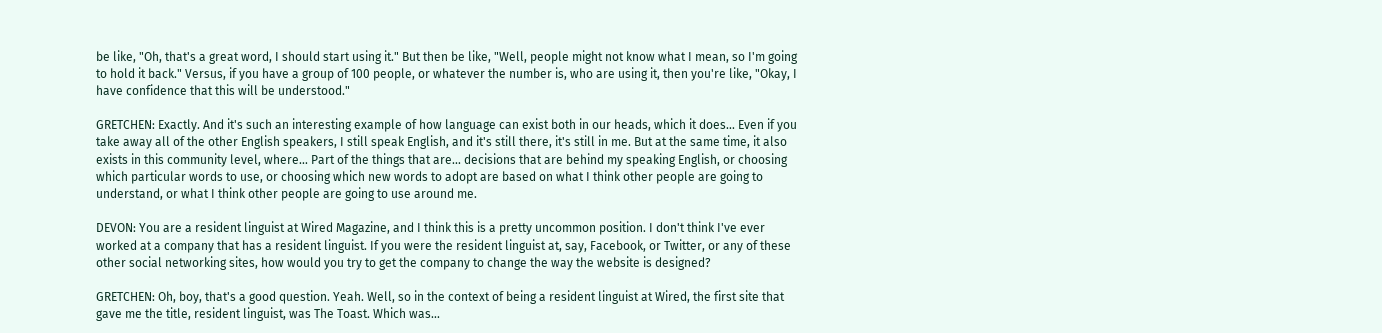be like, "Oh, that's a great word, I should start using it." But then be like, "Well, people might not know what I mean, so I'm going to hold it back." Versus, if you have a group of 100 people, or whatever the number is, who are using it, then you're like, "Okay, I have confidence that this will be understood."

GRETCHEN: Exactly. And it's such an interesting example of how language can exist both in our heads, which it does... Even if you take away all of the other English speakers, I still speak English, and it's still there, it's still in me. But at the same time, it also exists in this community level, where... Part of the things that are... decisions that are behind my speaking English, or choosing which particular words to use, or choosing which new words to adopt are based on what I think other people are going to understand, or what I think other people are going to use around me.

DEVON: You are a resident linguist at Wired Magazine, and I think this is a pretty uncommon position. I don't think I've ever worked at a company that has a resident linguist. If you were the resident linguist at, say, Facebook, or Twitter, or any of these other social networking sites, how would you try to get the company to change the way the website is designed?

GRETCHEN: Oh, boy, that's a good question. Yeah. Well, so in the context of being a resident linguist at Wired, the first site that gave me the title, resident linguist, was The Toast. Which was...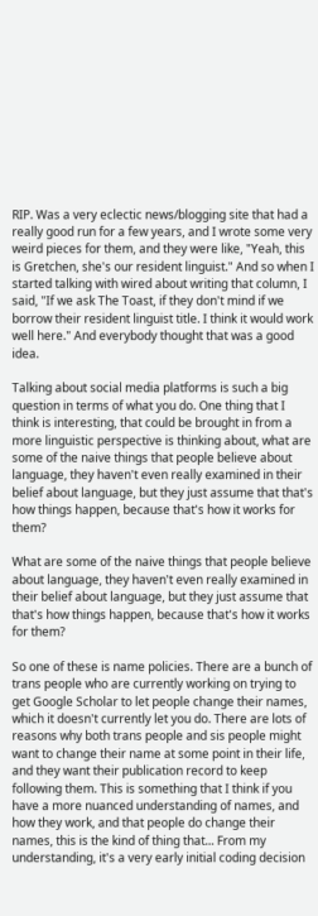RIP. Was a very eclectic news/blogging site that had a really good run for a few years, and I wrote some very weird pieces for them, and they were like, "Yeah, this is Gretchen, she's our resident linguist." And so when I started talking with wired about writing that column, I said, "If we ask The Toast, if they don't mind if we borrow their resident linguist title. I think it would work well here." And everybody thought that was a good idea.

Talking about social media platforms is such a big question in terms of what you do. One thing that I think is interesting, that could be brought in from a more linguistic perspective is thinking about, what are some of the naive things that people believe about language, they haven't even really examined in their belief about language, but they just assume that that's how things happen, because that's how it works for them?

What are some of the naive things that people believe about language, they haven't even really examined in their belief about language, but they just assume that that's how things happen, because that's how it works for them?

So one of these is name policies. There are a bunch of trans people who are currently working on trying to get Google Scholar to let people change their names, which it doesn't currently let you do. There are lots of reasons why both trans people and sis people might want to change their name at some point in their life, and they want their publication record to keep following them. This is something that I think if you have a more nuanced understanding of names, and how they work, and that people do change their names, this is the kind of thing that... From my understanding, it's a very early initial coding decision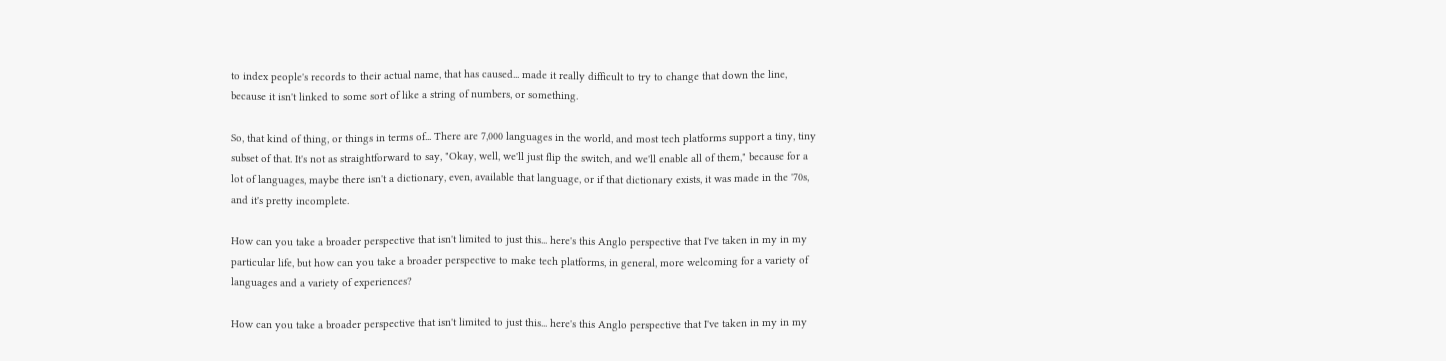to index people's records to their actual name, that has caused... made it really difficult to try to change that down the line, because it isn't linked to some sort of like a string of numbers, or something.

So, that kind of thing, or things in terms of... There are 7,000 languages in the world, and most tech platforms support a tiny, tiny subset of that. It's not as straightforward to say, "Okay, well, we'll just flip the switch, and we'll enable all of them," because for a lot of languages, maybe there isn't a dictionary, even, available that language, or if that dictionary exists, it was made in the '70s, and it's pretty incomplete.

How can you take a broader perspective that isn't limited to just this... here's this Anglo perspective that I've taken in my in my particular life, but how can you take a broader perspective to make tech platforms, in general, more welcoming for a variety of languages and a variety of experiences?

How can you take a broader perspective that isn't limited to just this... here's this Anglo perspective that I've taken in my in my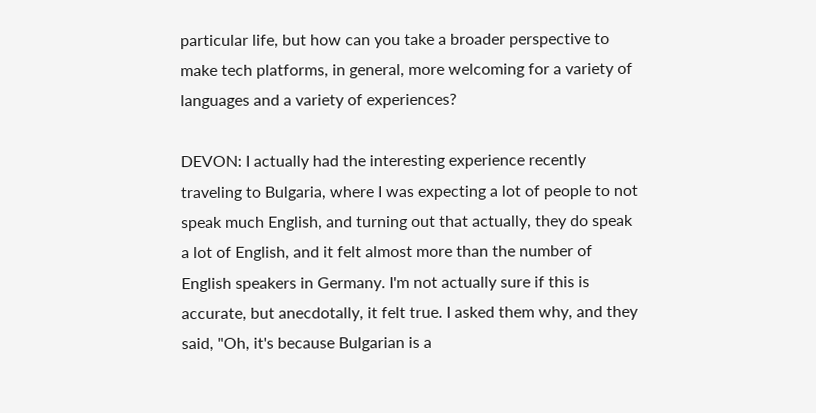particular life, but how can you take a broader perspective to make tech platforms, in general, more welcoming for a variety of languages and a variety of experiences?

DEVON: I actually had the interesting experience recently traveling to Bulgaria, where I was expecting a lot of people to not speak much English, and turning out that actually, they do speak a lot of English, and it felt almost more than the number of English speakers in Germany. I'm not actually sure if this is accurate, but anecdotally, it felt true. I asked them why, and they said, "Oh, it's because Bulgarian is a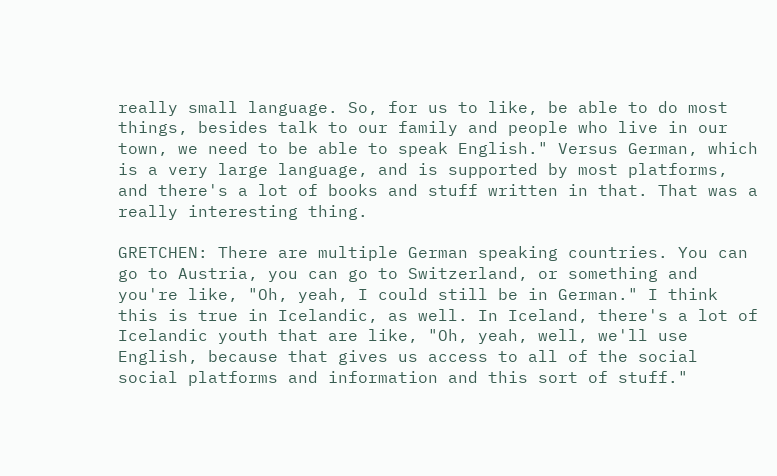really small language. So, for us to like, be able to do most things, besides talk to our family and people who live in our town, we need to be able to speak English." Versus German, which is a very large language, and is supported by most platforms, and there's a lot of books and stuff written in that. That was a really interesting thing.

GRETCHEN: There are multiple German speaking countries. You can go to Austria, you can go to Switzerland, or something and you're like, "Oh, yeah, I could still be in German." I think this is true in Icelandic, as well. In Iceland, there's a lot of Icelandic youth that are like, "Oh, yeah, well, we'll use English, because that gives us access to all of the social social platforms and information and this sort of stuff."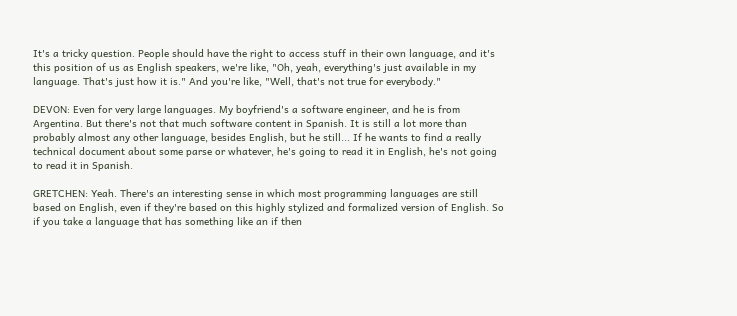It's a tricky question. People should have the right to access stuff in their own language, and it's this position of us as English speakers, we're like, "Oh, yeah, everything's just available in my language. That's just how it is." And you're like, "Well, that's not true for everybody."

DEVON: Even for very large languages. My boyfriend's a software engineer, and he is from Argentina. But there's not that much software content in Spanish. It is still a lot more than probably almost any other language, besides English, but he still... If he wants to find a really technical document about some parse or whatever, he's going to read it in English, he's not going to read it in Spanish.

GRETCHEN: Yeah. There's an interesting sense in which most programming languages are still based on English, even if they're based on this highly stylized and formalized version of English. So if you take a language that has something like an if then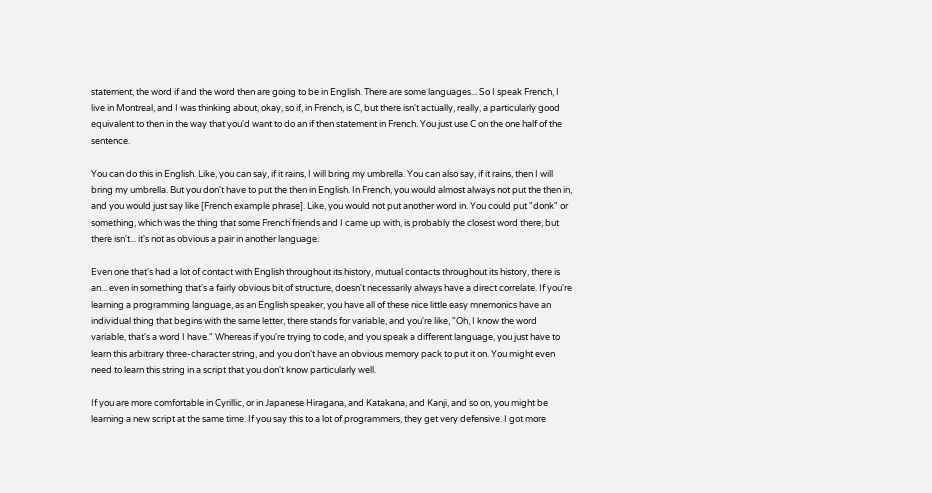statement, the word if and the word then are going to be in English. There are some languages... So I speak French, I live in Montreal, and I was thinking about, okay, so if, in French, is C, but there isn't actually, really, a particularly good equivalent to then in the way that you'd want to do an if then statement in French. You just use C on the one half of the sentence.

You can do this in English. Like, you can say, if it rains, I will bring my umbrella. You can also say, if it rains, then I will bring my umbrella. But you don't have to put the then in English. In French, you would almost always not put the then in, and you would just say like [French example phrase]. Like, you would not put another word in. You could put "donk" or something, which was the thing that some French friends and I came up with, is probably the closest word there, but there isn't... it's not as obvious a pair in another language.

Even one that's had a lot of contact with English throughout its history, mutual contacts throughout its history, there is an... even in something that's a fairly obvious bit of structure, doesn't necessarily always have a direct correlate. If you're learning a programming language, as an English speaker, you have all of these nice little easy mnemonics have an individual thing that begins with the same letter, there stands for variable, and you're like, "Oh, I know the word variable, that's a word I have." Whereas if you're trying to code, and you speak a different language, you just have to learn this arbitrary three-character string, and you don't have an obvious memory pack to put it on. You might even need to learn this string in a script that you don't know particularly well.

If you are more comfortable in Cyrillic, or in Japanese Hiragana, and Katakana, and Kanji, and so on, you might be learning a new script at the same time. If you say this to a lot of programmers, they get very defensive. I got more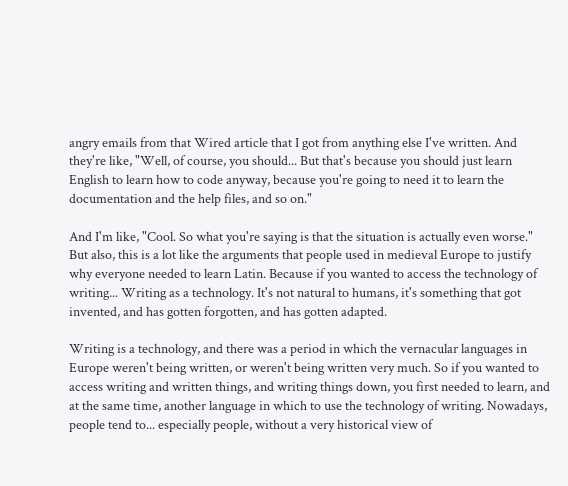angry emails from that Wired article that I got from anything else I've written. And they're like, "Well, of course, you should... But that's because you should just learn English to learn how to code anyway, because you're going to need it to learn the documentation and the help files, and so on."

And I'm like, "Cool. So what you're saying is that the situation is actually even worse." But also, this is a lot like the arguments that people used in medieval Europe to justify why everyone needed to learn Latin. Because if you wanted to access the technology of writing... Writing as a technology. It's not natural to humans, it's something that got invented, and has gotten forgotten, and has gotten adapted.

Writing is a technology, and there was a period in which the vernacular languages in Europe weren't being written, or weren't being written very much. So if you wanted to access writing and written things, and writing things down, you first needed to learn, and at the same time, another language in which to use the technology of writing. Nowadays, people tend to... especially people, without a very historical view of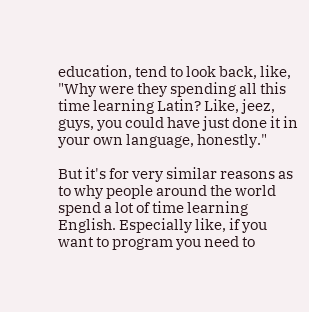education, tend to look back, like, "Why were they spending all this time learning Latin? Like, jeez, guys, you could have just done it in your own language, honestly."

But it's for very similar reasons as to why people around the world spend a lot of time learning English. Especially like, if you want to program you need to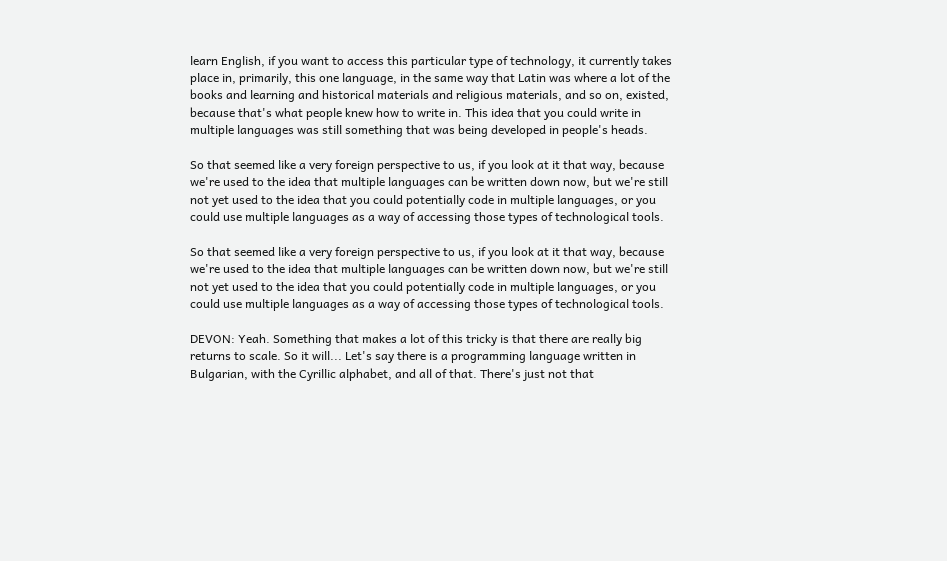learn English, if you want to access this particular type of technology, it currently takes place in, primarily, this one language, in the same way that Latin was where a lot of the books and learning and historical materials and religious materials, and so on, existed, because that's what people knew how to write in. This idea that you could write in multiple languages was still something that was being developed in people's heads.

So that seemed like a very foreign perspective to us, if you look at it that way, because we're used to the idea that multiple languages can be written down now, but we're still not yet used to the idea that you could potentially code in multiple languages, or you could use multiple languages as a way of accessing those types of technological tools.

So that seemed like a very foreign perspective to us, if you look at it that way, because we're used to the idea that multiple languages can be written down now, but we're still not yet used to the idea that you could potentially code in multiple languages, or you could use multiple languages as a way of accessing those types of technological tools.

DEVON: Yeah. Something that makes a lot of this tricky is that there are really big returns to scale. So it will... Let's say there is a programming language written in Bulgarian, with the Cyrillic alphabet, and all of that. There's just not that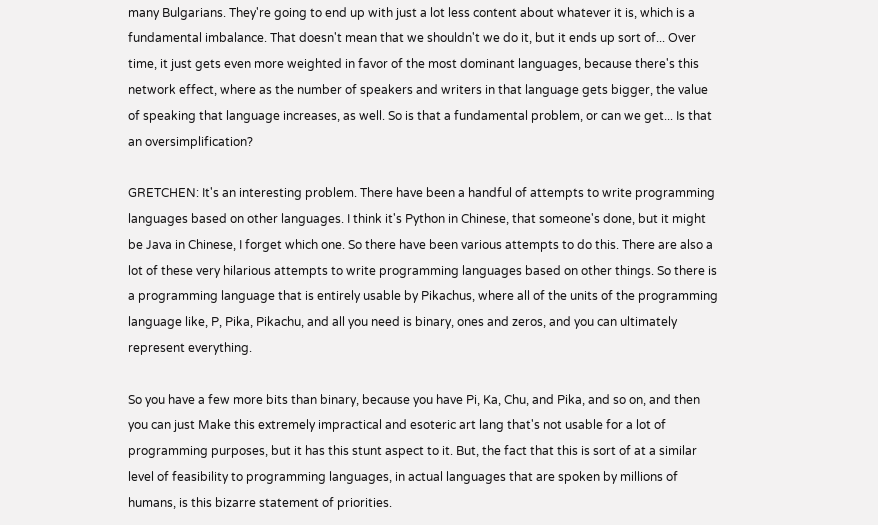many Bulgarians. They're going to end up with just a lot less content about whatever it is, which is a fundamental imbalance. That doesn't mean that we shouldn't we do it, but it ends up sort of... Over time, it just gets even more weighted in favor of the most dominant languages, because there's this network effect, where as the number of speakers and writers in that language gets bigger, the value of speaking that language increases, as well. So is that a fundamental problem, or can we get... Is that an oversimplification?

GRETCHEN: It's an interesting problem. There have been a handful of attempts to write programming languages based on other languages. I think it's Python in Chinese, that someone's done, but it might be Java in Chinese, I forget which one. So there have been various attempts to do this. There are also a lot of these very hilarious attempts to write programming languages based on other things. So there is a programming language that is entirely usable by Pikachus, where all of the units of the programming language like, P, Pika, Pikachu, and all you need is binary, ones and zeros, and you can ultimately represent everything.

So you have a few more bits than binary, because you have Pi, Ka, Chu, and Pika, and so on, and then you can just Make this extremely impractical and esoteric art lang that's not usable for a lot of programming purposes, but it has this stunt aspect to it. But, the fact that this is sort of at a similar level of feasibility to programming languages, in actual languages that are spoken by millions of humans, is this bizarre statement of priorities.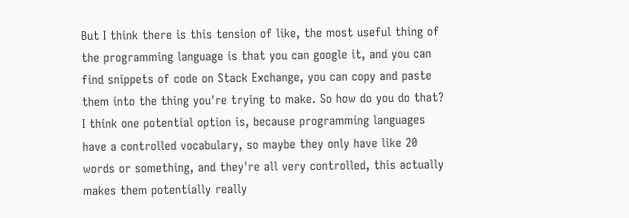But I think there is this tension of like, the most useful thing of the programming language is that you can google it, and you can find snippets of code on Stack Exchange, you can copy and paste them into the thing you're trying to make. So how do you do that? I think one potential option is, because programming languages have a controlled vocabulary, so maybe they only have like 20 words or something, and they're all very controlled, this actually makes them potentially really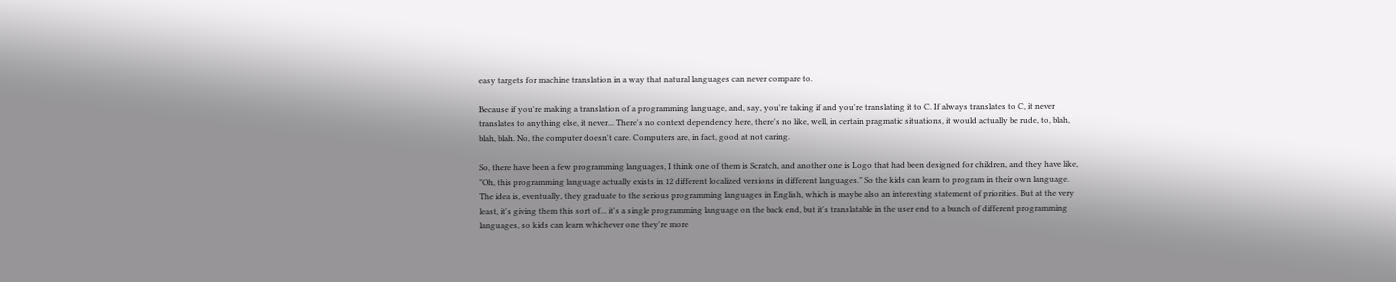easy targets for machine translation in a way that natural languages can never compare to.

Because if you're making a translation of a programming language, and, say, you're taking if and you're translating it to C. If always translates to C, it never translates to anything else, it never... There's no context dependency here, there's no like, well, in certain pragmatic situations, it would actually be rude, to, blah, blah, blah. No, the computer doesn't care. Computers are, in fact, good at not caring.

So, there have been a few programming languages, I think one of them is Scratch, and another one is Logo that had been designed for children, and they have like, "Oh, this programming language actually exists in 12 different localized versions in different languages." So the kids can learn to program in their own language. The idea is, eventually, they graduate to the serious programming languages in English, which is maybe also an interesting statement of priorities. But at the very least, it's giving them this sort of... it's a single programming language on the back end, but it's translatable in the user end to a bunch of different programming languages, so kids can learn whichever one they're more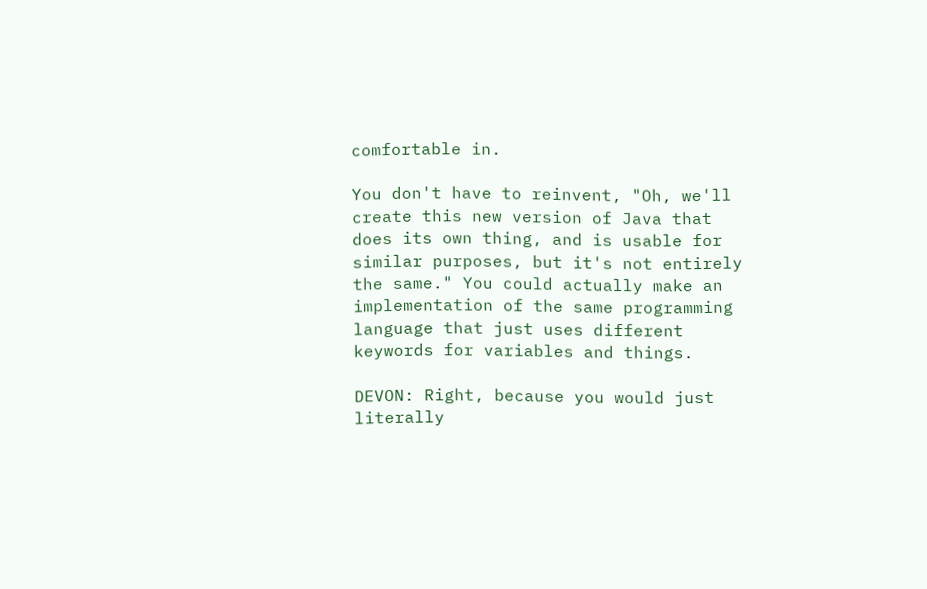comfortable in.

You don't have to reinvent, "Oh, we'll create this new version of Java that does its own thing, and is usable for similar purposes, but it's not entirely the same." You could actually make an implementation of the same programming language that just uses different keywords for variables and things.

DEVON: Right, because you would just literally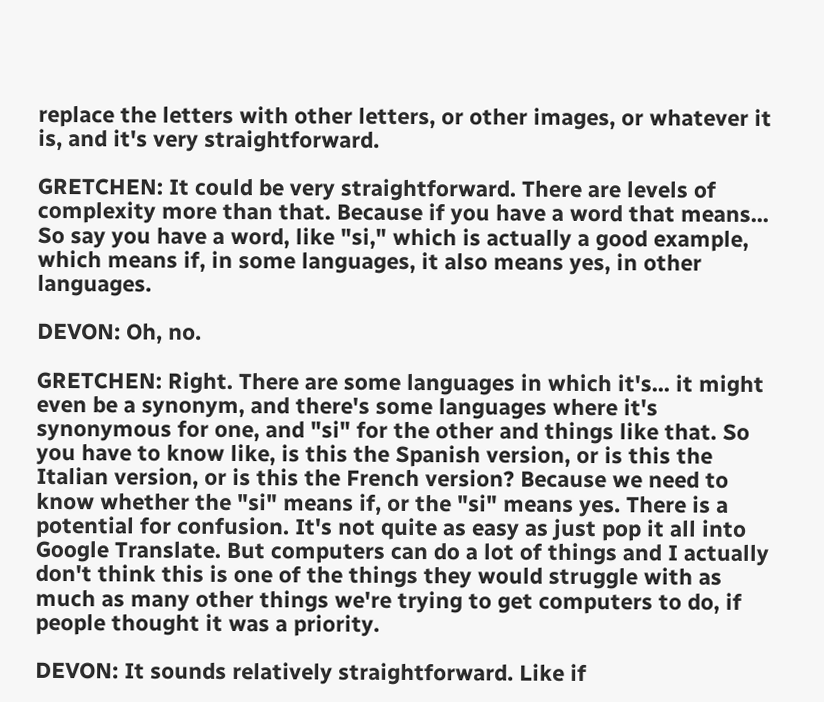replace the letters with other letters, or other images, or whatever it is, and it's very straightforward.

GRETCHEN: It could be very straightforward. There are levels of complexity more than that. Because if you have a word that means... So say you have a word, like "si," which is actually a good example, which means if, in some languages, it also means yes, in other languages.

DEVON: Oh, no.

GRETCHEN: Right. There are some languages in which it's... it might even be a synonym, and there's some languages where it's synonymous for one, and "si" for the other and things like that. So you have to know like, is this the Spanish version, or is this the Italian version, or is this the French version? Because we need to know whether the "si" means if, or the "si" means yes. There is a potential for confusion. It's not quite as easy as just pop it all into Google Translate. But computers can do a lot of things and I actually don't think this is one of the things they would struggle with as much as many other things we're trying to get computers to do, if people thought it was a priority.

DEVON: It sounds relatively straightforward. Like if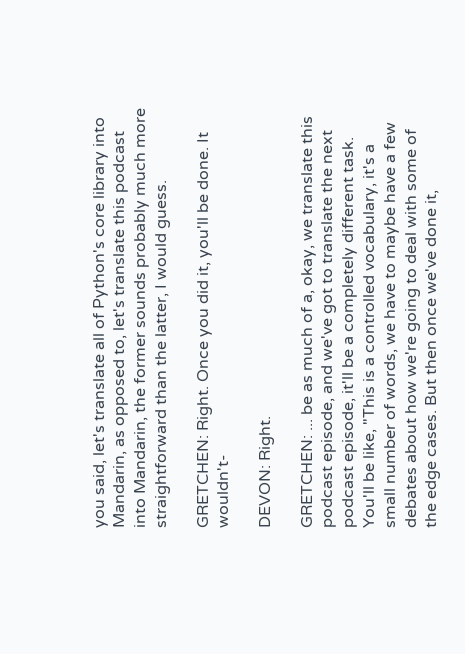you said, let's translate all of Python's core library into Mandarin, as opposed to, let's translate this podcast into Mandarin, the former sounds probably much more straightforward than the latter, I would guess.

GRETCHEN: Right. Once you did it, you'll be done. It wouldn't-

DEVON: Right.

GRETCHEN: ... be as much of a, okay, we translate this podcast episode, and we've got to translate the next podcast episode, it'll be a completely different task. You'll be like, "This is a controlled vocabulary, it's a small number of words, we have to maybe have a few debates about how we're going to deal with some of the edge cases. But then once we've done it,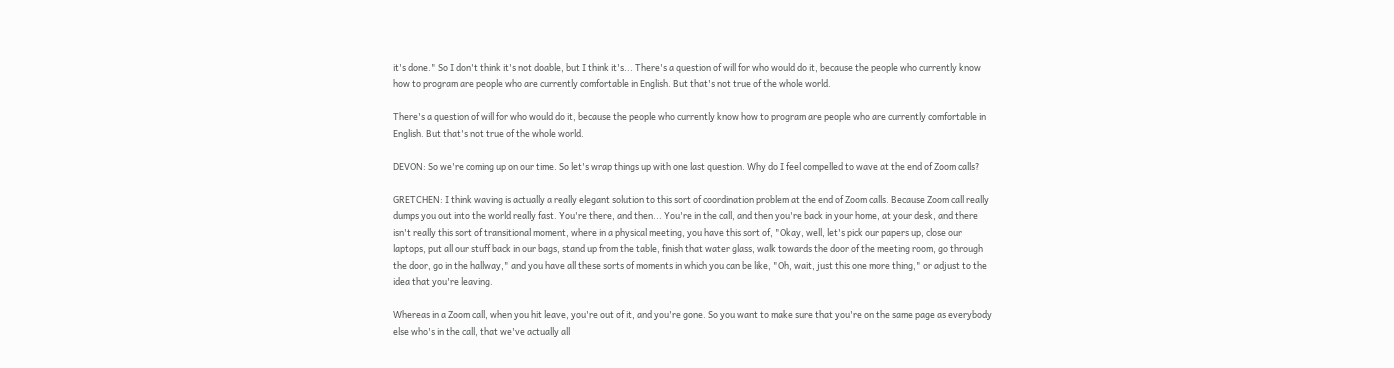it's done." So I don't think it's not doable, but I think it's... There's a question of will for who would do it, because the people who currently know how to program are people who are currently comfortable in English. But that's not true of the whole world.

There's a question of will for who would do it, because the people who currently know how to program are people who are currently comfortable in English. But that's not true of the whole world.

DEVON: So we're coming up on our time. So let's wrap things up with one last question. Why do I feel compelled to wave at the end of Zoom calls?

GRETCHEN: I think waving is actually a really elegant solution to this sort of coordination problem at the end of Zoom calls. Because Zoom call really dumps you out into the world really fast. You're there, and then... You're in the call, and then you're back in your home, at your desk, and there isn't really this sort of transitional moment, where in a physical meeting, you have this sort of, "Okay, well, let's pick our papers up, close our laptops, put all our stuff back in our bags, stand up from the table, finish that water glass, walk towards the door of the meeting room, go through the door, go in the hallway," and you have all these sorts of moments in which you can be like, "Oh, wait, just this one more thing," or adjust to the idea that you're leaving.

Whereas in a Zoom call, when you hit leave, you're out of it, and you're gone. So you want to make sure that you're on the same page as everybody else who's in the call, that we've actually all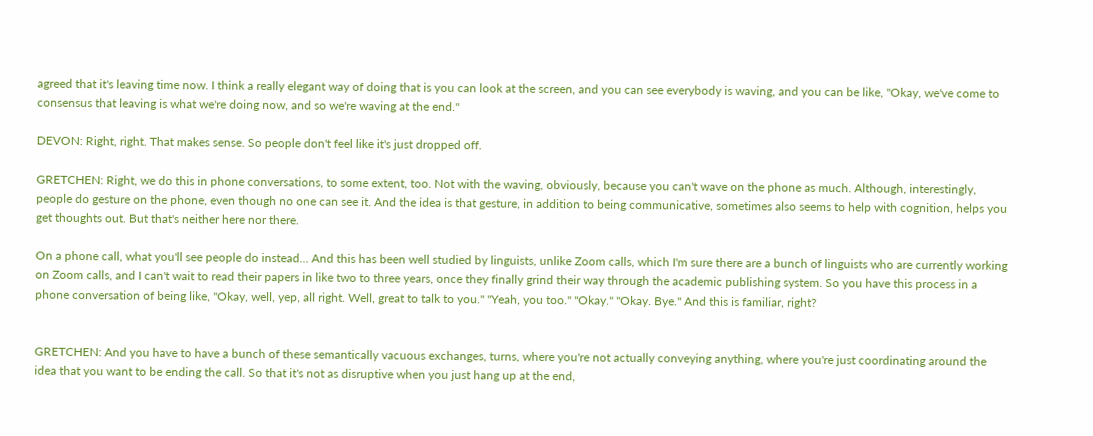agreed that it's leaving time now. I think a really elegant way of doing that is you can look at the screen, and you can see everybody is waving, and you can be like, "Okay, we've come to consensus that leaving is what we're doing now, and so we're waving at the end."

DEVON: Right, right. That makes sense. So people don't feel like it's just dropped off.

GRETCHEN: Right, we do this in phone conversations, to some extent, too. Not with the waving, obviously, because you can't wave on the phone as much. Although, interestingly, people do gesture on the phone, even though no one can see it. And the idea is that gesture, in addition to being communicative, sometimes also seems to help with cognition, helps you get thoughts out. But that's neither here nor there.

On a phone call, what you'll see people do instead... And this has been well studied by linguists, unlike Zoom calls, which I'm sure there are a bunch of linguists who are currently working on Zoom calls, and I can't wait to read their papers in like two to three years, once they finally grind their way through the academic publishing system. So you have this process in a phone conversation of being like, "Okay, well, yep, all right. Well, great to talk to you." "Yeah, you too." "Okay." "Okay. Bye." And this is familiar, right?


GRETCHEN: And you have to have a bunch of these semantically vacuous exchanges, turns, where you're not actually conveying anything, where you're just coordinating around the idea that you want to be ending the call. So that it's not as disruptive when you just hang up at the end,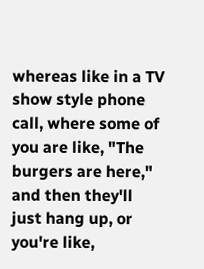whereas like in a TV show style phone call, where some of you are like, "The burgers are here," and then they'll just hang up, or you're like,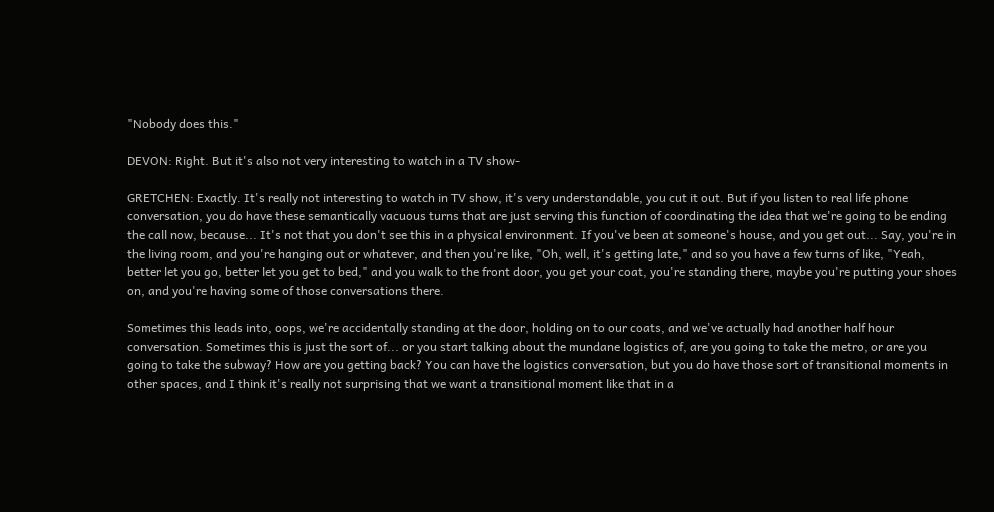"Nobody does this."

DEVON: Right. But it's also not very interesting to watch in a TV show-

GRETCHEN: Exactly. It's really not interesting to watch in TV show, it's very understandable, you cut it out. But if you listen to real life phone conversation, you do have these semantically vacuous turns that are just serving this function of coordinating the idea that we're going to be ending the call now, because... It's not that you don't see this in a physical environment. If you've been at someone's house, and you get out... Say, you're in the living room, and you're hanging out or whatever, and then you're like, "Oh, well, it's getting late," and so you have a few turns of like, "Yeah, better let you go, better let you get to bed," and you walk to the front door, you get your coat, you're standing there, maybe you're putting your shoes on, and you're having some of those conversations there.

Sometimes this leads into, oops, we're accidentally standing at the door, holding on to our coats, and we've actually had another half hour conversation. Sometimes this is just the sort of... or you start talking about the mundane logistics of, are you going to take the metro, or are you going to take the subway? How are you getting back? You can have the logistics conversation, but you do have those sort of transitional moments in other spaces, and I think it's really not surprising that we want a transitional moment like that in a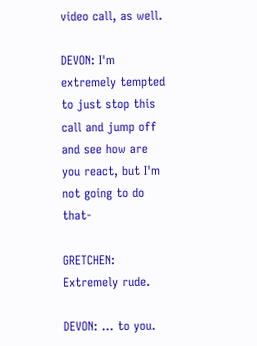video call, as well.

DEVON: I'm extremely tempted to just stop this call and jump off and see how are you react, but I'm not going to do that-

GRETCHEN: Extremely rude.

DEVON: ... to you.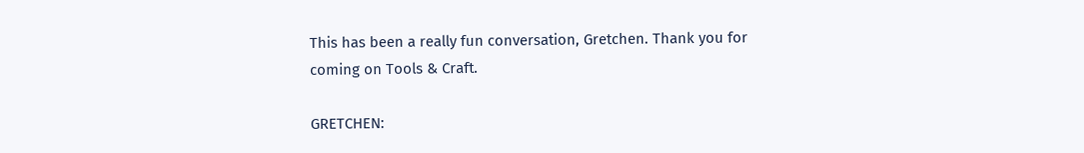This has been a really fun conversation, Gretchen. Thank you for coming on Tools & Craft.

GRETCHEN: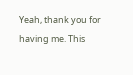Yeah, thank you for having me. This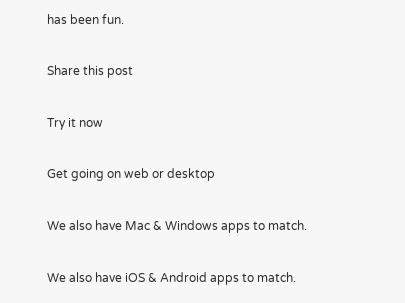has been fun.

Share this post

Try it now

Get going on web or desktop

We also have Mac & Windows apps to match.

We also have iOS & Android apps to match.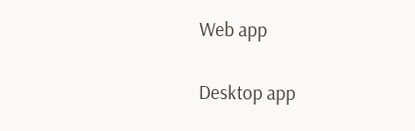Web app

Desktop app